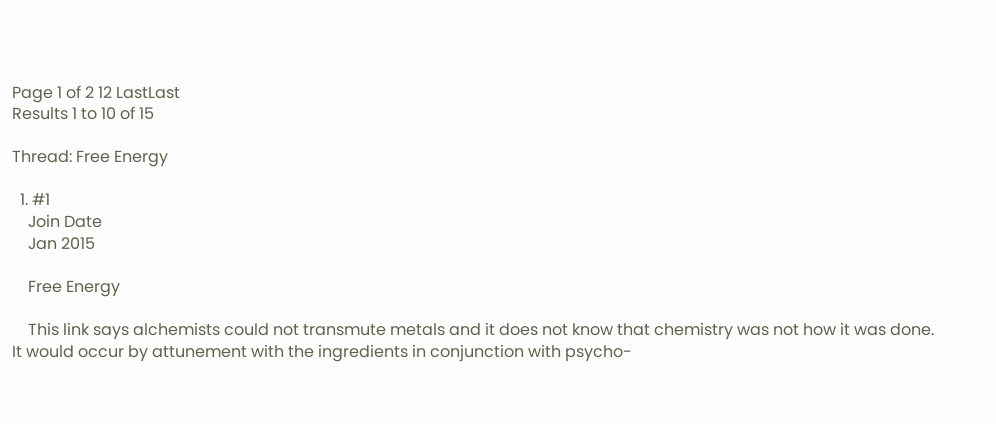Page 1 of 2 12 LastLast
Results 1 to 10 of 15

Thread: Free Energy

  1. #1
    Join Date
    Jan 2015

    Free Energy

    This link says alchemists could not transmute metals and it does not know that chemistry was not how it was done. It would occur by attunement with the ingredients in conjunction with psycho-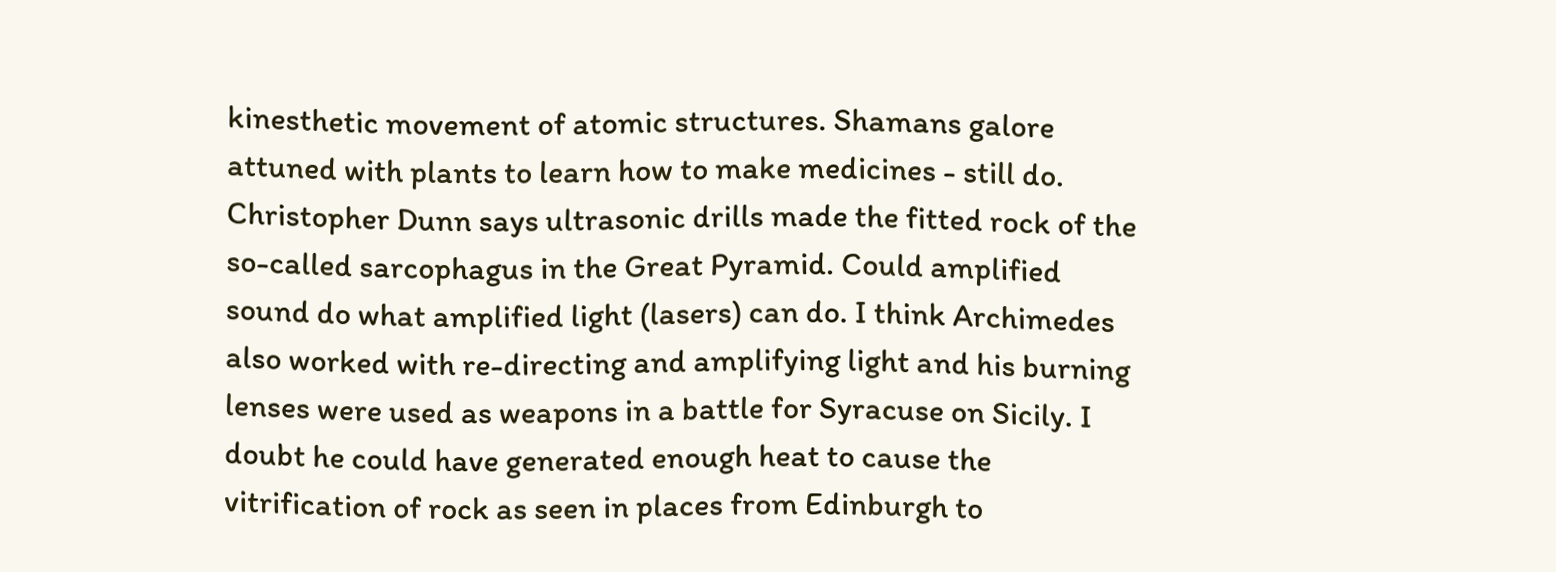kinesthetic movement of atomic structures. Shamans galore attuned with plants to learn how to make medicines - still do. Christopher Dunn says ultrasonic drills made the fitted rock of the so-called sarcophagus in the Great Pyramid. Could amplified sound do what amplified light (lasers) can do. I think Archimedes also worked with re-directing and amplifying light and his burning lenses were used as weapons in a battle for Syracuse on Sicily. I doubt he could have generated enough heat to cause the vitrification of rock as seen in places from Edinburgh to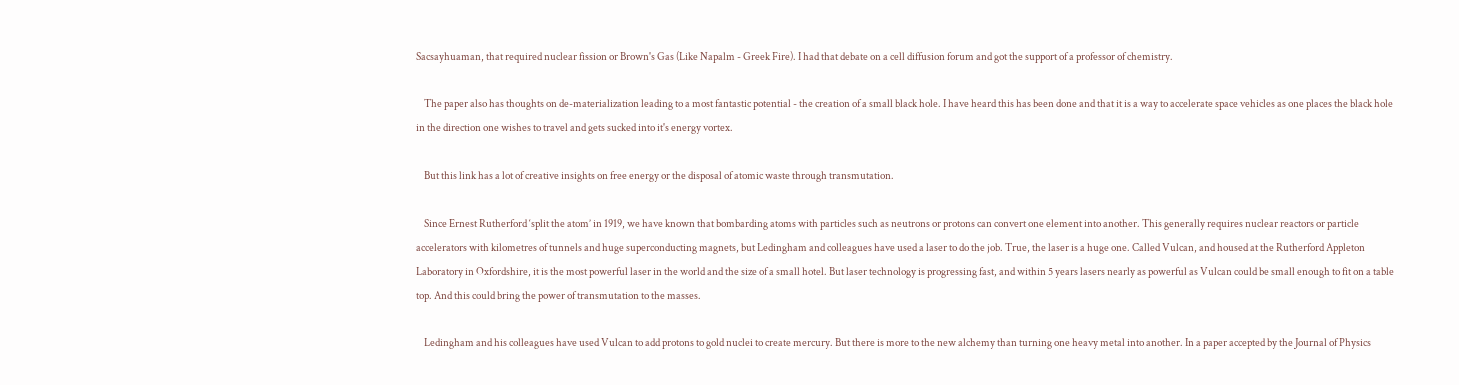Sacsayhuaman, that required nuclear fission or Brown's Gas (Like Napalm - Greek Fire). I had that debate on a cell diffusion forum and got the support of a professor of chemistry.

    The paper also has thoughts on de-materialization leading to a most fantastic potential - the creation of a small black hole. I have heard this has been done and that it is a way to accelerate space vehicles as one places the black hole in the direction one wishes to travel and gets sucked into it's energy vortex.

    But this link has a lot of creative insights on free energy or the disposal of atomic waste through transmutation.

    Since Ernest Rutherford ‘split the atom’ in 1919, we have known that bombarding atoms with particles such as neutrons or protons can convert one element into another. This generally requires nuclear reactors or particle accelerators with kilometres of tunnels and huge superconducting magnets, but Ledingham and colleagues have used a laser to do the job. True, the laser is a huge one. Called Vulcan, and housed at the Rutherford Appleton Laboratory in Oxfordshire, it is the most powerful laser in the world and the size of a small hotel. But laser technology is progressing fast, and within 5 years lasers nearly as powerful as Vulcan could be small enough to fit on a table top. And this could bring the power of transmutation to the masses.

    Ledingham and his colleagues have used Vulcan to add protons to gold nuclei to create mercury. But there is more to the new alchemy than turning one heavy metal into another. In a paper accepted by the Journal of Physics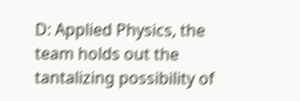D: Applied Physics, the team holds out the tantalizing possibility of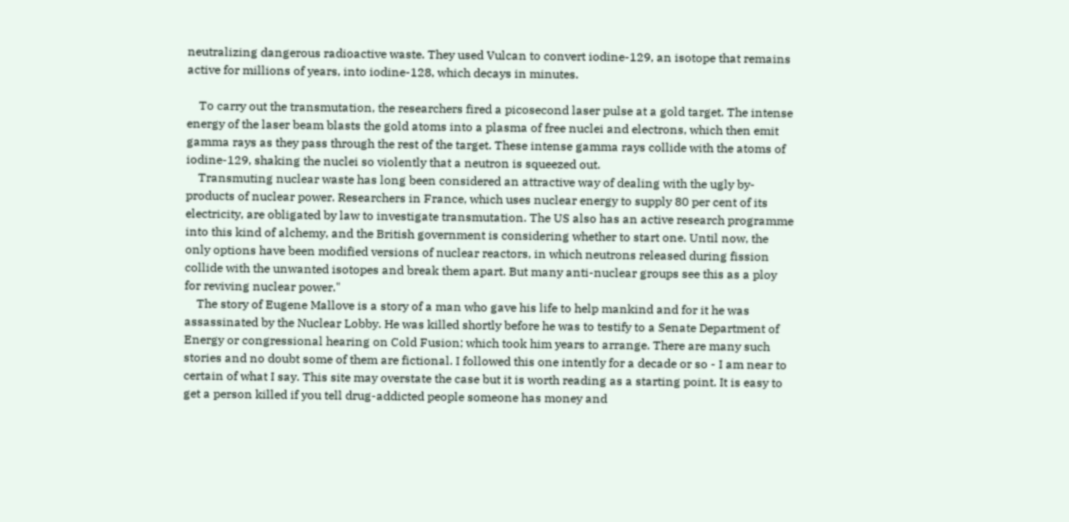neutralizing dangerous radioactive waste. They used Vulcan to convert iodine-129, an isotope that remains active for millions of years, into iodine-128, which decays in minutes.

    To carry out the transmutation, the researchers fired a picosecond laser pulse at a gold target. The intense energy of the laser beam blasts the gold atoms into a plasma of free nuclei and electrons, which then emit gamma rays as they pass through the rest of the target. These intense gamma rays collide with the atoms of iodine-129, shaking the nuclei so violently that a neutron is squeezed out.
    Transmuting nuclear waste has long been considered an attractive way of dealing with the ugly by-products of nuclear power. Researchers in France, which uses nuclear energy to supply 80 per cent of its electricity, are obligated by law to investigate transmutation. The US also has an active research programme into this kind of alchemy, and the British government is considering whether to start one. Until now, the only options have been modified versions of nuclear reactors, in which neutrons released during fission collide with the unwanted isotopes and break them apart. But many anti-nuclear groups see this as a ploy for reviving nuclear power."
    The story of Eugene Mallove is a story of a man who gave his life to help mankind and for it he was assassinated by the Nuclear Lobby. He was killed shortly before he was to testify to a Senate Department of Energy or congressional hearing on Cold Fusion; which took him years to arrange. There are many such stories and no doubt some of them are fictional. I followed this one intently for a decade or so - I am near to certain of what I say. This site may overstate the case but it is worth reading as a starting point. It is easy to get a person killed if you tell drug-addicted people someone has money and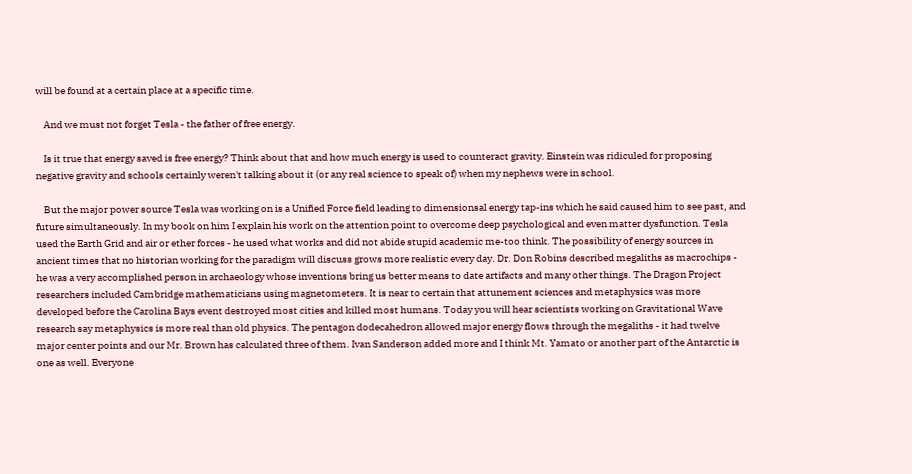will be found at a certain place at a specific time.

    And we must not forget Tesla - the father of free energy.

    Is it true that energy saved is free energy? Think about that and how much energy is used to counteract gravity. Einstein was ridiculed for proposing negative gravity and schools certainly weren't talking about it (or any real science to speak of) when my nephews were in school.

    But the major power source Tesla was working on is a Unified Force field leading to dimensionsal energy tap-ins which he said caused him to see past, and future simultaneously. In my book on him I explain his work on the attention point to overcome deep psychological and even matter dysfunction. Tesla used the Earth Grid and air or ether forces - he used what works and did not abide stupid academic me-too think. The possibility of energy sources in ancient times that no historian working for the paradigm will discuss grows more realistic every day. Dr. Don Robins described megaliths as macrochips - he was a very accomplished person in archaeology whose inventions bring us better means to date artifacts and many other things. The Dragon Project researchers included Cambridge mathematicians using magnetometers. It is near to certain that attunement sciences and metaphysics was more developed before the Carolina Bays event destroyed most cities and killed most humans. Today you will hear scientists working on Gravitational Wave research say metaphysics is more real than old physics. The pentagon dodecahedron allowed major energy flows through the megaliths - it had twelve major center points and our Mr. Brown has calculated three of them. Ivan Sanderson added more and I think Mt. Yamato or another part of the Antarctic is one as well. Everyone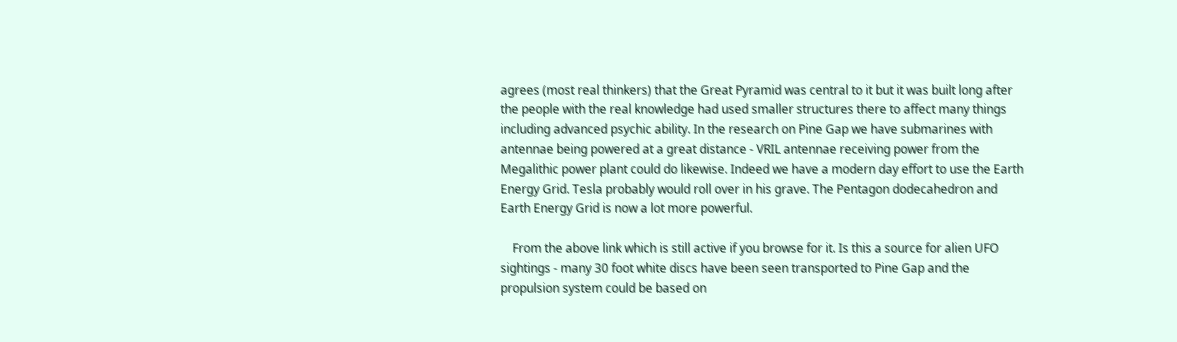agrees (most real thinkers) that the Great Pyramid was central to it but it was built long after the people with the real knowledge had used smaller structures there to affect many things including advanced psychic ability. In the research on Pine Gap we have submarines with antennae being powered at a great distance - VRIL antennae receiving power from the Megalithic power plant could do likewise. Indeed we have a modern day effort to use the Earth Energy Grid. Tesla probably would roll over in his grave. The Pentagon dodecahedron and Earth Energy Grid is now a lot more powerful.

    From the above link which is still active if you browse for it. Is this a source for alien UFO sightings - many 30 foot white discs have been seen transported to Pine Gap and the propulsion system could be based on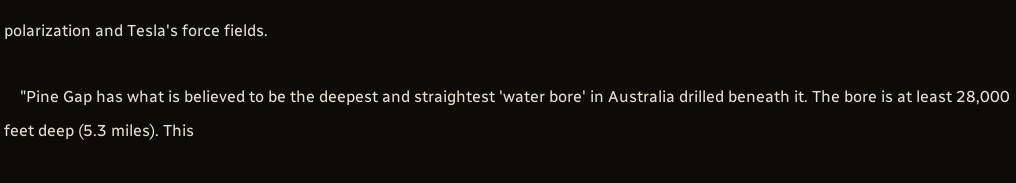polarization and Tesla's force fields.

    "Pine Gap has what is believed to be the deepest and straightest 'water bore' in Australia drilled beneath it. The bore is at least 28,000 feet deep (5.3 miles). This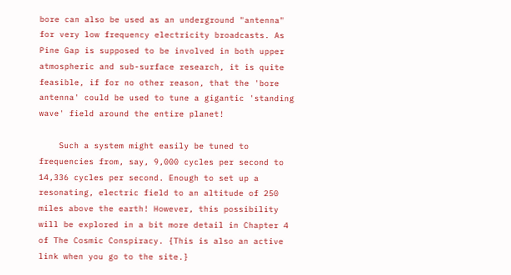bore can also be used as an underground "antenna" for very low frequency electricity broadcasts. As Pine Gap is supposed to be involved in both upper atmospheric and sub-surface research, it is quite feasible, if for no other reason, that the 'bore antenna' could be used to tune a gigantic 'standing wave' field around the entire planet!

    Such a system might easily be tuned to frequencies from, say, 9,000 cycles per second to 14,336 cycles per second. Enough to set up a resonating, electric field to an altitude of 250 miles above the earth! However, this possibility will be explored in a bit more detail in Chapter 4 of The Cosmic Conspiracy. {This is also an active link when you go to the site.}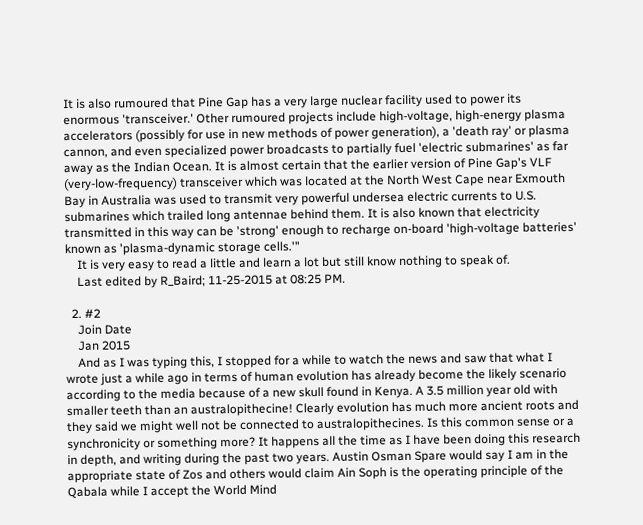It is also rumoured that Pine Gap has a very large nuclear facility used to power its enormous 'transceiver.' Other rumoured projects include high-voltage, high-energy plasma accelerators (possibly for use in new methods of power generation), a 'death ray' or plasma cannon, and even specialized power broadcasts to partially fuel 'electric submarines' as far away as the Indian Ocean. It is almost certain that the earlier version of Pine Gap's VLF (very-low-frequency) transceiver which was located at the North West Cape near Exmouth Bay in Australia was used to transmit very powerful undersea electric currents to U.S. submarines which trailed long antennae behind them. It is also known that electricity transmitted in this way can be 'strong' enough to recharge on-board 'high-voltage batteries' known as 'plasma-dynamic storage cells.'"
    It is very easy to read a little and learn a lot but still know nothing to speak of.
    Last edited by R_Baird; 11-25-2015 at 08:25 PM.

  2. #2
    Join Date
    Jan 2015
    And as I was typing this, I stopped for a while to watch the news and saw that what I wrote just a while ago in terms of human evolution has already become the likely scenario according to the media because of a new skull found in Kenya. A 3.5 million year old with smaller teeth than an australopithecine! Clearly evolution has much more ancient roots and they said we might well not be connected to australopithecines. Is this common sense or a synchronicity or something more? It happens all the time as I have been doing this research in depth, and writing during the past two years. Austin Osman Spare would say I am in the appropriate state of Zos and others would claim Ain Soph is the operating principle of the Qabala while I accept the World Mind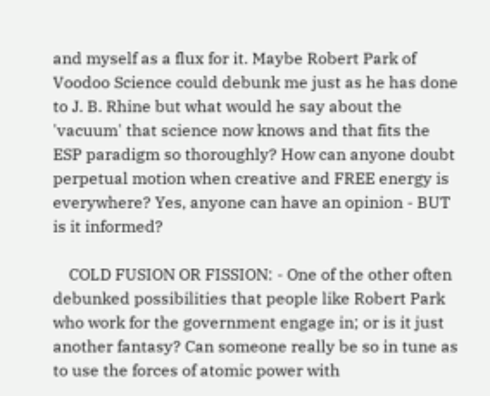and myself as a flux for it. Maybe Robert Park of Voodoo Science could debunk me just as he has done to J. B. Rhine but what would he say about the 'vacuum' that science now knows and that fits the ESP paradigm so thoroughly? How can anyone doubt perpetual motion when creative and FREE energy is everywhere? Yes, anyone can have an opinion - BUT is it informed?

    COLD FUSION OR FISSION: - One of the other often debunked possibilities that people like Robert Park who work for the government engage in; or is it just another fantasy? Can someone really be so in tune as to use the forces of atomic power with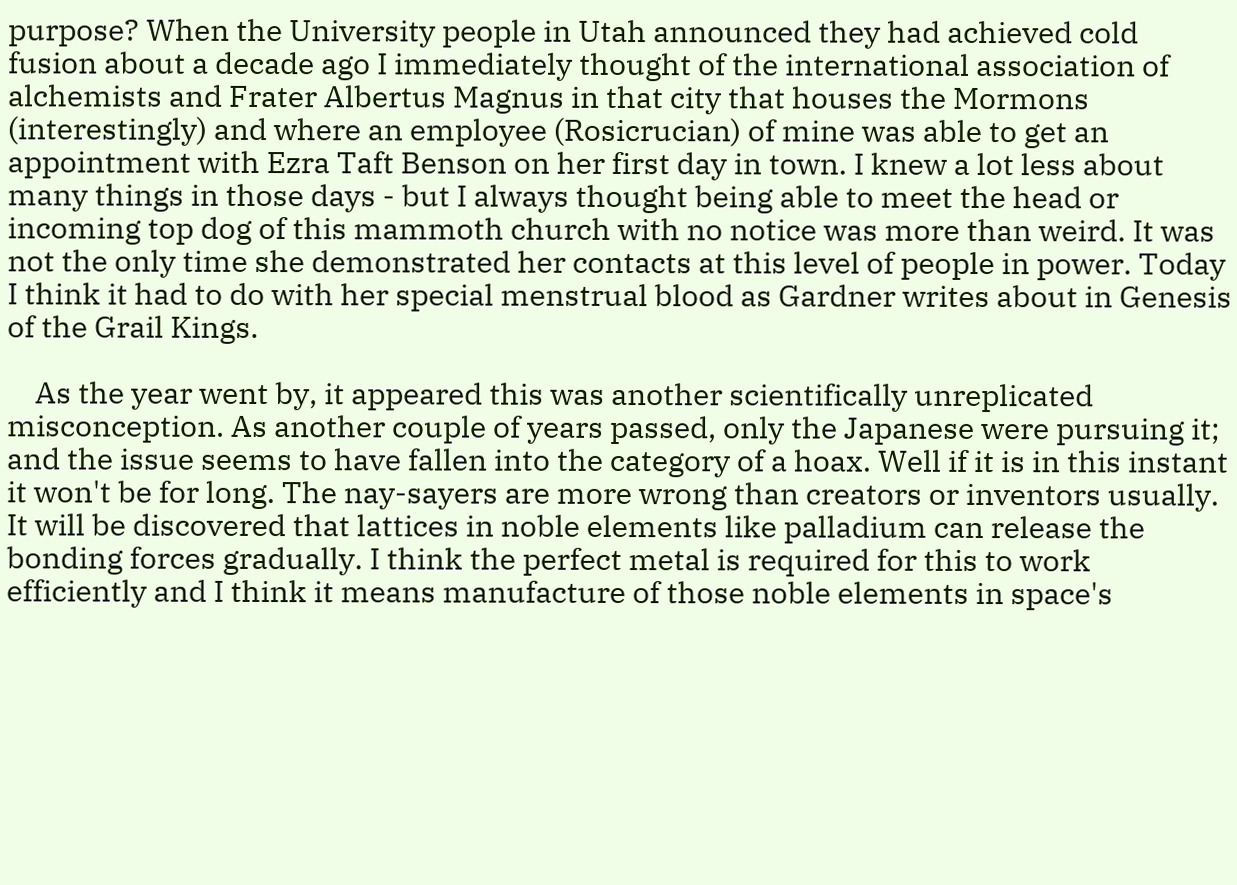purpose? When the University people in Utah announced they had achieved cold fusion about a decade ago I immediately thought of the international association of alchemists and Frater Albertus Magnus in that city that houses the Mormons (interestingly) and where an employee (Rosicrucian) of mine was able to get an appointment with Ezra Taft Benson on her first day in town. I knew a lot less about many things in those days - but I always thought being able to meet the head or incoming top dog of this mammoth church with no notice was more than weird. It was not the only time she demonstrated her contacts at this level of people in power. Today I think it had to do with her special menstrual blood as Gardner writes about in Genesis of the Grail Kings.

    As the year went by, it appeared this was another scientifically unreplicated misconception. As another couple of years passed, only the Japanese were pursuing it; and the issue seems to have fallen into the category of a hoax. Well if it is in this instant it won't be for long. The nay-sayers are more wrong than creators or inventors usually. It will be discovered that lattices in noble elements like palladium can release the bonding forces gradually. I think the perfect metal is required for this to work efficiently and I think it means manufacture of those noble elements in space's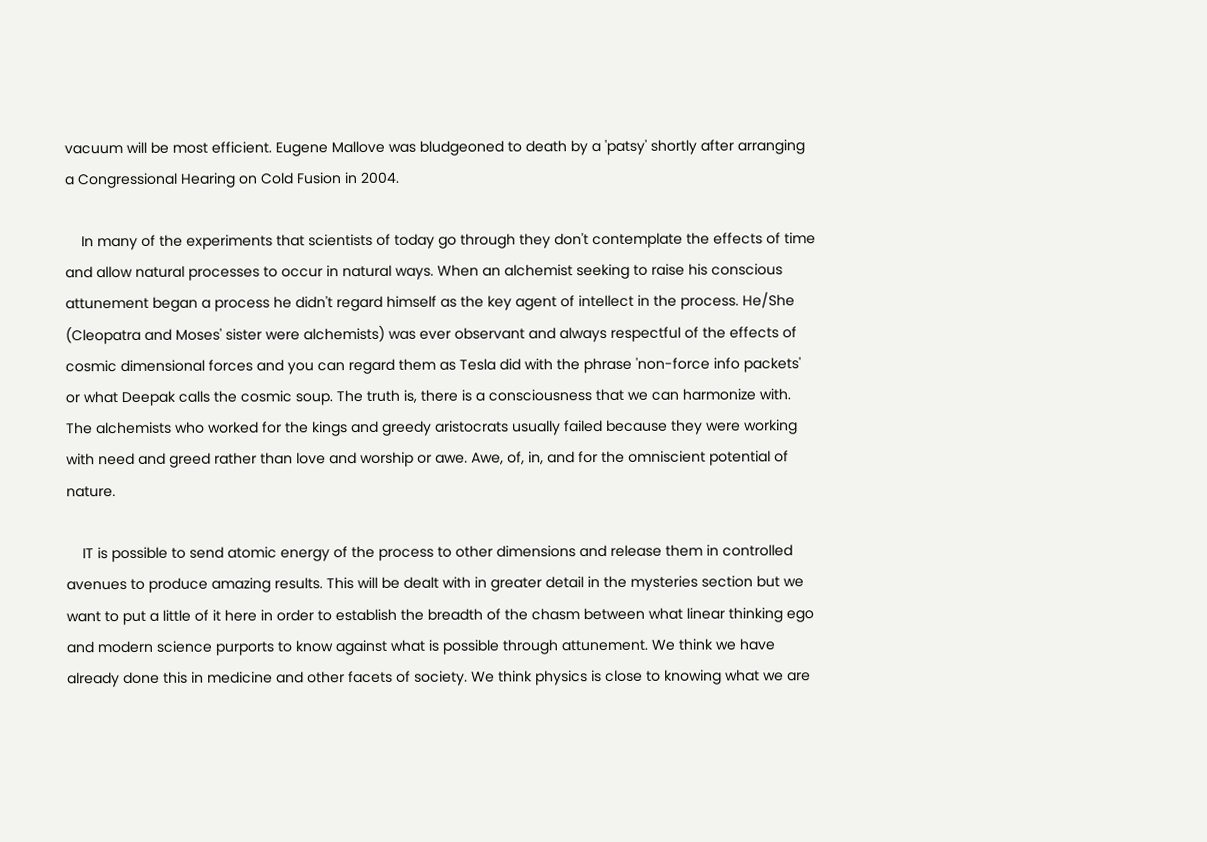vacuum will be most efficient. Eugene Mallove was bludgeoned to death by a 'patsy' shortly after arranging a Congressional Hearing on Cold Fusion in 2004.

    In many of the experiments that scientists of today go through they don't contemplate the effects of time and allow natural processes to occur in natural ways. When an alchemist seeking to raise his conscious attunement began a process he didn't regard himself as the key agent of intellect in the process. He/She (Cleopatra and Moses' sister were alchemists) was ever observant and always respectful of the effects of cosmic dimensional forces and you can regard them as Tesla did with the phrase 'non-force info packets' or what Deepak calls the cosmic soup. The truth is, there is a consciousness that we can harmonize with. The alchemists who worked for the kings and greedy aristocrats usually failed because they were working with need and greed rather than love and worship or awe. Awe, of, in, and for the omniscient potential of nature.

    IT is possible to send atomic energy of the process to other dimensions and release them in controlled avenues to produce amazing results. This will be dealt with in greater detail in the mysteries section but we want to put a little of it here in order to establish the breadth of the chasm between what linear thinking ego and modern science purports to know against what is possible through attunement. We think we have already done this in medicine and other facets of society. We think physics is close to knowing what we are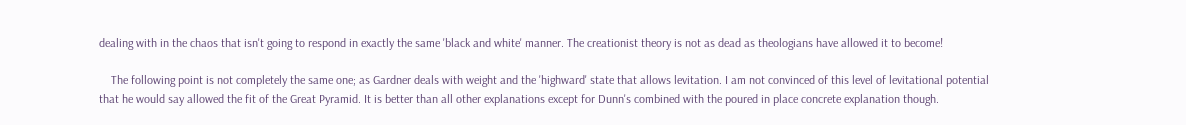dealing with in the chaos that isn't going to respond in exactly the same 'black and white' manner. The creationist theory is not as dead as theologians have allowed it to become!

    The following point is not completely the same one; as Gardner deals with weight and the 'highward' state that allows levitation. I am not convinced of this level of levitational potential that he would say allowed the fit of the Great Pyramid. It is better than all other explanations except for Dunn's combined with the poured in place concrete explanation though.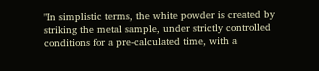"In simplistic terms, the white powder is created by striking the metal sample, under strictly controlled conditions for a pre-calculated time, with a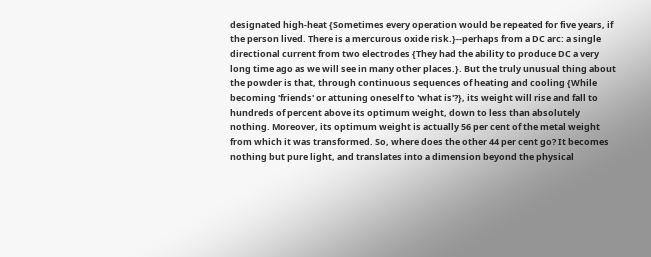designated high-heat {Sometimes every operation would be repeated for five years, if the person lived. There is a mercurous oxide risk.}--perhaps from a DC arc: a single directional current from two electrodes {They had the ability to produce DC a very long time ago as we will see in many other places.}. But the truly unusual thing about the powder is that, through continuous sequences of heating and cooling {While becoming 'friends' or attuning oneself to 'what is'?}, its weight will rise and fall to hundreds of percent above its optimum weight, down to less than absolutely nothing. Moreover, its optimum weight is actually 56 per cent of the metal weight from which it was transformed. So, where does the other 44 per cent go? It becomes nothing but pure light, and translates into a dimension beyond the physical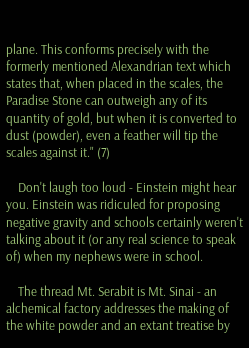plane. This conforms precisely with the formerly mentioned Alexandrian text which states that, when placed in the scales, the Paradise Stone can outweigh any of its quantity of gold, but when it is converted to dust (powder), even a feather will tip the scales against it." (7)

    Don't laugh too loud - Einstein might hear you. Einstein was ridiculed for proposing negative gravity and schools certainly weren't talking about it (or any real science to speak of) when my nephews were in school.

    The thread Mt. Serabit is Mt. Sinai - an alchemical factory addresses the making of the white powder and an extant treatise by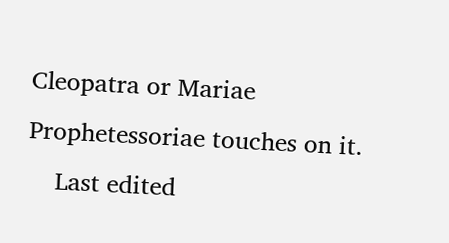Cleopatra or Mariae Prophetessoriae touches on it.
    Last edited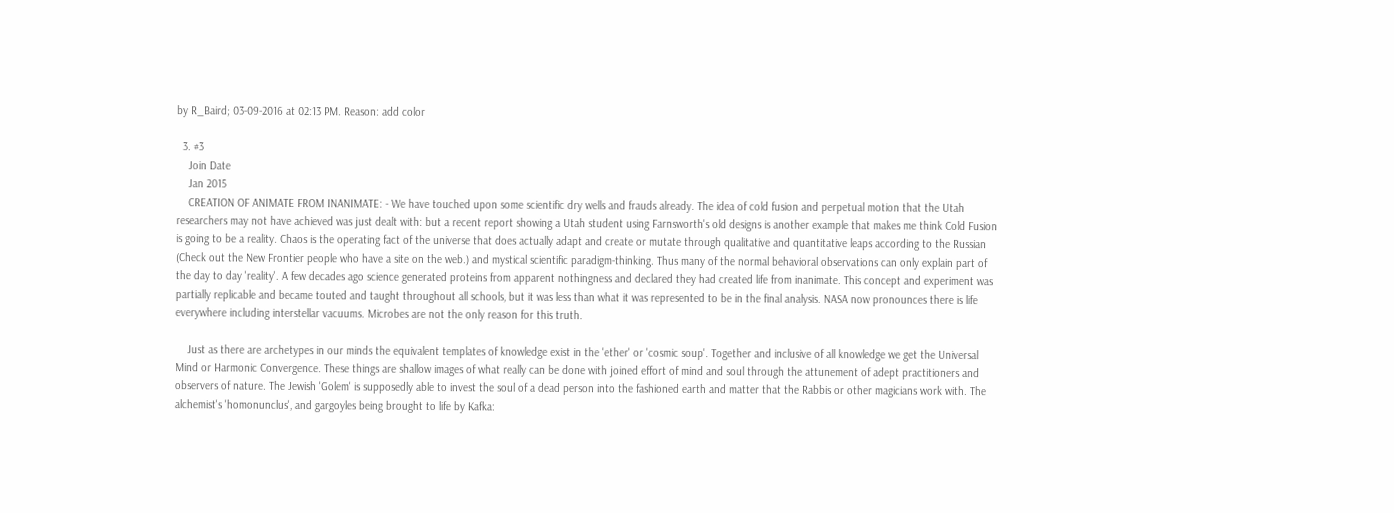by R_Baird; 03-09-2016 at 02:13 PM. Reason: add color

  3. #3
    Join Date
    Jan 2015
    CREATION OF ANIMATE FROM INANIMATE: - We have touched upon some scientific dry wells and frauds already. The idea of cold fusion and perpetual motion that the Utah researchers may not have achieved was just dealt with: but a recent report showing a Utah student using Farnsworth's old designs is another example that makes me think Cold Fusion is going to be a reality. Chaos is the operating fact of the universe that does actually adapt and create or mutate through qualitative and quantitative leaps according to the Russian (Check out the New Frontier people who have a site on the web.) and mystical scientific paradigm-thinking. Thus many of the normal behavioral observations can only explain part of the day to day 'reality'. A few decades ago science generated proteins from apparent nothingness and declared they had created life from inanimate. This concept and experiment was partially replicable and became touted and taught throughout all schools, but it was less than what it was represented to be in the final analysis. NASA now pronounces there is life everywhere including interstellar vacuums. Microbes are not the only reason for this truth.

    Just as there are archetypes in our minds the equivalent templates of knowledge exist in the 'ether' or 'cosmic soup'. Together and inclusive of all knowledge we get the Universal Mind or Harmonic Convergence. These things are shallow images of what really can be done with joined effort of mind and soul through the attunement of adept practitioners and observers of nature. The Jewish 'Golem' is supposedly able to invest the soul of a dead person into the fashioned earth and matter that the Rabbis or other magicians work with. The alchemist's 'homonunclus', and gargoyles being brought to life by Kafka: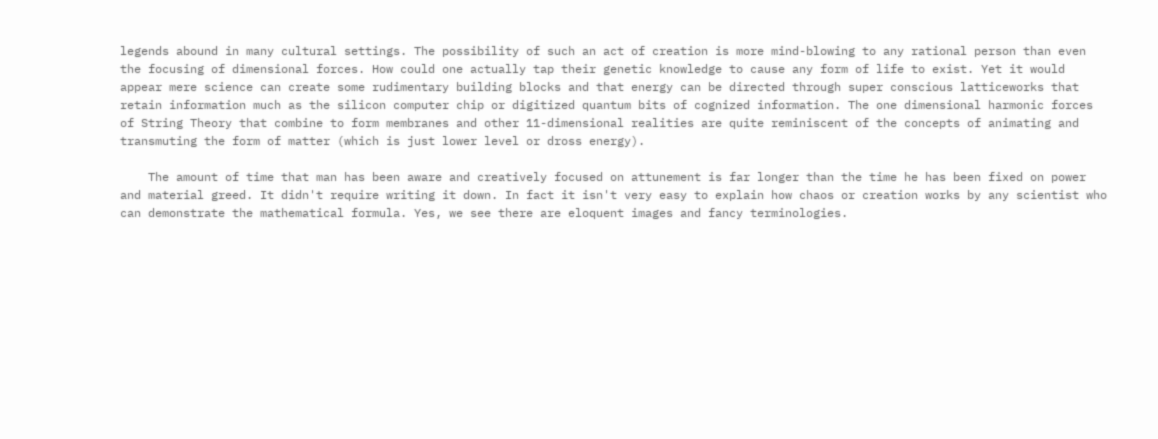legends abound in many cultural settings. The possibility of such an act of creation is more mind-blowing to any rational person than even the focusing of dimensional forces. How could one actually tap their genetic knowledge to cause any form of life to exist. Yet it would appear mere science can create some rudimentary building blocks and that energy can be directed through super conscious latticeworks that retain information much as the silicon computer chip or digitized quantum bits of cognized information. The one dimensional harmonic forces of String Theory that combine to form membranes and other 11-dimensional realities are quite reminiscent of the concepts of animating and transmuting the form of matter (which is just lower level or dross energy).

    The amount of time that man has been aware and creatively focused on attunement is far longer than the time he has been fixed on power and material greed. It didn't require writing it down. In fact it isn't very easy to explain how chaos or creation works by any scientist who can demonstrate the mathematical formula. Yes, we see there are eloquent images and fancy terminologies.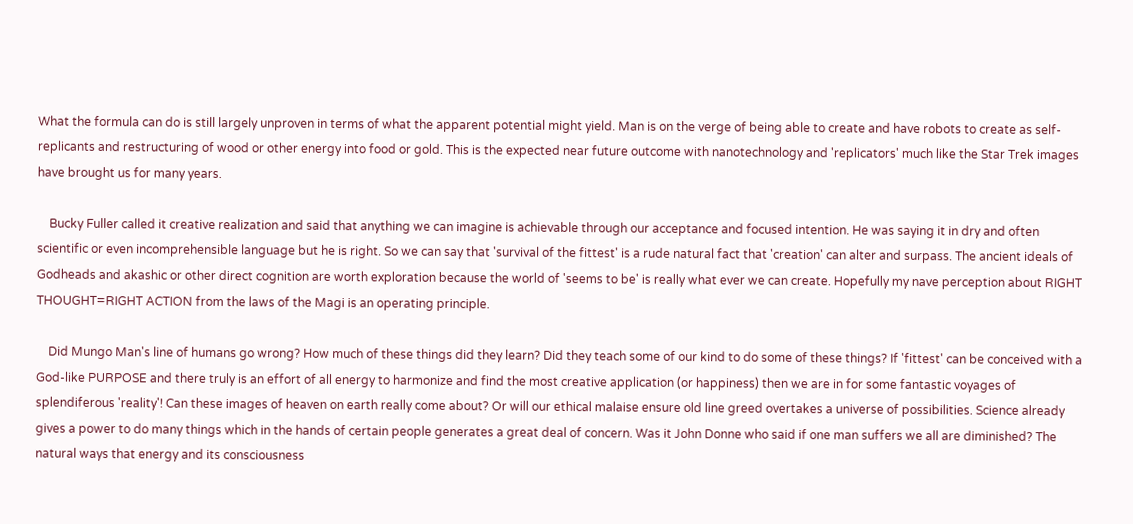What the formula can do is still largely unproven in terms of what the apparent potential might yield. Man is on the verge of being able to create and have robots to create as self-replicants and restructuring of wood or other energy into food or gold. This is the expected near future outcome with nanotechnology and 'replicators' much like the Star Trek images have brought us for many years.

    Bucky Fuller called it creative realization and said that anything we can imagine is achievable through our acceptance and focused intention. He was saying it in dry and often scientific or even incomprehensible language but he is right. So we can say that 'survival of the fittest' is a rude natural fact that 'creation' can alter and surpass. The ancient ideals of Godheads and akashic or other direct cognition are worth exploration because the world of 'seems to be' is really what ever we can create. Hopefully my nave perception about RIGHT THOUGHT=RIGHT ACTION from the laws of the Magi is an operating principle.

    Did Mungo Man's line of humans go wrong? How much of these things did they learn? Did they teach some of our kind to do some of these things? If 'fittest' can be conceived with a God-like PURPOSE and there truly is an effort of all energy to harmonize and find the most creative application (or happiness) then we are in for some fantastic voyages of splendiferous 'reality'! Can these images of heaven on earth really come about? Or will our ethical malaise ensure old line greed overtakes a universe of possibilities. Science already gives a power to do many things which in the hands of certain people generates a great deal of concern. Was it John Donne who said if one man suffers we all are diminished? The natural ways that energy and its consciousness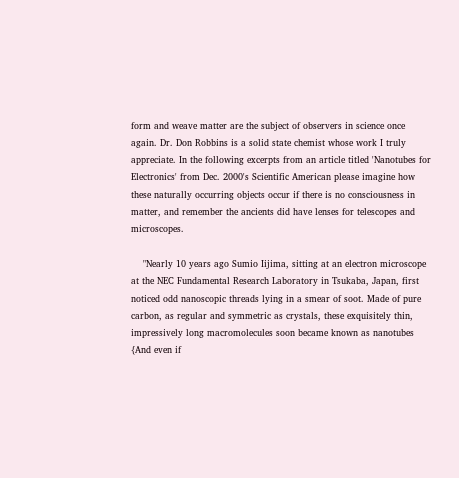form and weave matter are the subject of observers in science once again. Dr. Don Robbins is a solid state chemist whose work I truly appreciate. In the following excerpts from an article titled 'Nanotubes for Electronics' from Dec. 2000's Scientific American please imagine how these naturally occurring objects occur if there is no consciousness in matter, and remember the ancients did have lenses for telescopes and microscopes.

    "Nearly 10 years ago Sumio Iijima, sitting at an electron microscope at the NEC Fundamental Research Laboratory in Tsukaba, Japan, first noticed odd nanoscopic threads lying in a smear of soot. Made of pure carbon, as regular and symmetric as crystals, these exquisitely thin, impressively long macromolecules soon became known as nanotubes {And even if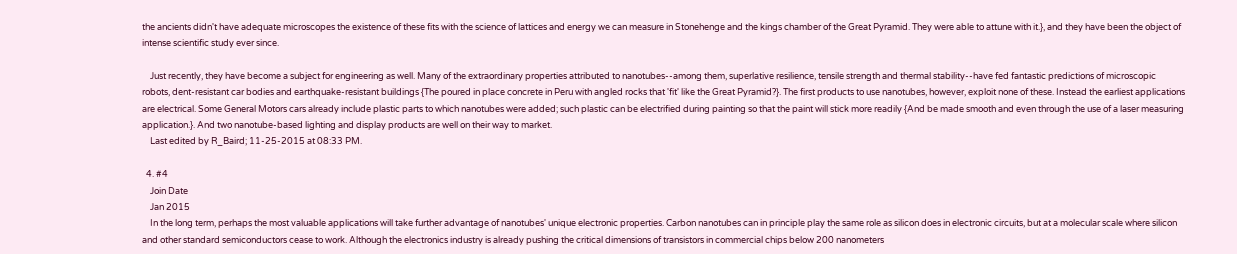the ancients didn't have adequate microscopes the existence of these fits with the science of lattices and energy we can measure in Stonehenge and the kings chamber of the Great Pyramid. They were able to attune with it.}, and they have been the object of intense scientific study ever since.

    Just recently, they have become a subject for engineering as well. Many of the extraordinary properties attributed to nanotubes--among them, superlative resilience, tensile strength and thermal stability--have fed fantastic predictions of microscopic robots, dent-resistant car bodies and earthquake-resistant buildings {The poured in place concrete in Peru with angled rocks that 'fit' like the Great Pyramid?}. The first products to use nanotubes, however, exploit none of these. Instead the earliest applications are electrical. Some General Motors cars already include plastic parts to which nanotubes were added; such plastic can be electrified during painting so that the paint will stick more readily {And be made smooth and even through the use of a laser measuring application.}. And two nanotube-based lighting and display products are well on their way to market.
    Last edited by R_Baird; 11-25-2015 at 08:33 PM.

  4. #4
    Join Date
    Jan 2015
    In the long term, perhaps the most valuable applications will take further advantage of nanotubes' unique electronic properties. Carbon nanotubes can in principle play the same role as silicon does in electronic circuits, but at a molecular scale where silicon and other standard semiconductors cease to work. Although the electronics industry is already pushing the critical dimensions of transistors in commercial chips below 200 nanometers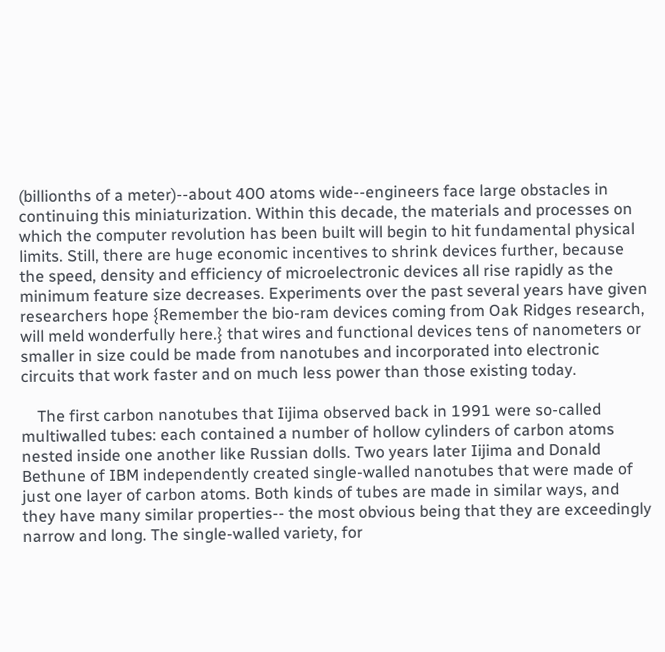(billionths of a meter)--about 400 atoms wide--engineers face large obstacles in continuing this miniaturization. Within this decade, the materials and processes on which the computer revolution has been built will begin to hit fundamental physical limits. Still, there are huge economic incentives to shrink devices further, because the speed, density and efficiency of microelectronic devices all rise rapidly as the minimum feature size decreases. Experiments over the past several years have given researchers hope {Remember the bio-ram devices coming from Oak Ridges research, will meld wonderfully here.} that wires and functional devices tens of nanometers or smaller in size could be made from nanotubes and incorporated into electronic circuits that work faster and on much less power than those existing today.

    The first carbon nanotubes that Iijima observed back in 1991 were so-called multiwalled tubes: each contained a number of hollow cylinders of carbon atoms nested inside one another like Russian dolls. Two years later Iijima and Donald Bethune of IBM independently created single-walled nanotubes that were made of just one layer of carbon atoms. Both kinds of tubes are made in similar ways, and they have many similar properties-- the most obvious being that they are exceedingly narrow and long. The single-walled variety, for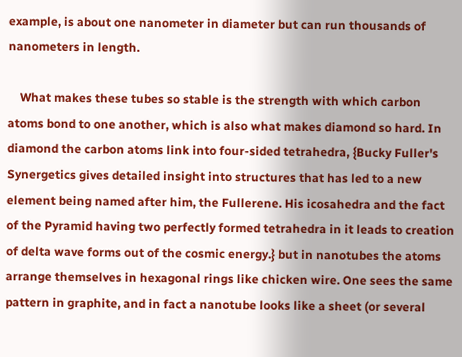example, is about one nanometer in diameter but can run thousands of nanometers in length.

    What makes these tubes so stable is the strength with which carbon atoms bond to one another, which is also what makes diamond so hard. In diamond the carbon atoms link into four-sided tetrahedra, {Bucky Fuller's Synergetics gives detailed insight into structures that has led to a new element being named after him, the Fullerene. His icosahedra and the fact of the Pyramid having two perfectly formed tetrahedra in it leads to creation of delta wave forms out of the cosmic energy.} but in nanotubes the atoms arrange themselves in hexagonal rings like chicken wire. One sees the same pattern in graphite, and in fact a nanotube looks like a sheet (or several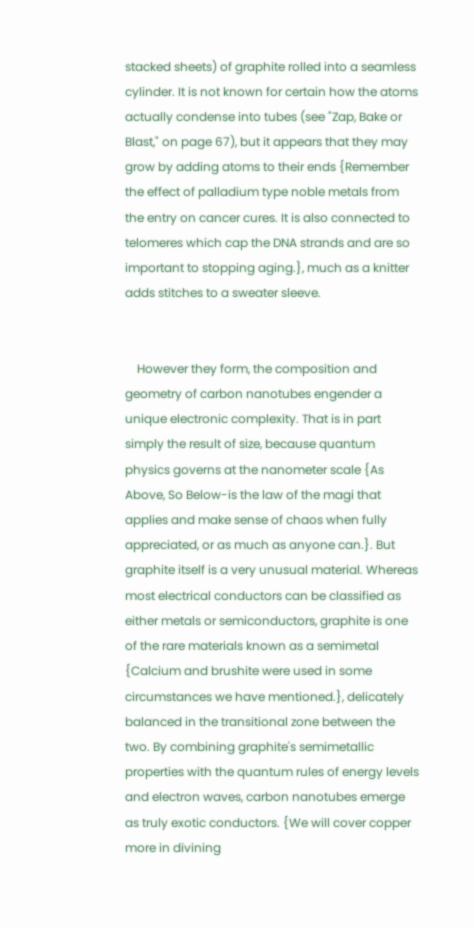stacked sheets) of graphite rolled into a seamless cylinder. It is not known for certain how the atoms actually condense into tubes (see "Zap, Bake or Blast," on page 67), but it appears that they may grow by adding atoms to their ends {Remember the effect of palladium type noble metals from the entry on cancer cures. It is also connected to telomeres which cap the DNA strands and are so important to stopping aging.}, much as a knitter adds stitches to a sweater sleeve.


    However they form, the composition and geometry of carbon nanotubes engender a unique electronic complexity. That is in part simply the result of size, because quantum physics governs at the nanometer scale {As Above, So Below-is the law of the magi that applies and make sense of chaos when fully appreciated, or as much as anyone can.}. But graphite itself is a very unusual material. Whereas most electrical conductors can be classified as either metals or semiconductors, graphite is one of the rare materials known as a semimetal {Calcium and brushite were used in some circumstances we have mentioned.}, delicately balanced in the transitional zone between the two. By combining graphite's semimetallic properties with the quantum rules of energy levels and electron waves, carbon nanotubes emerge as truly exotic conductors. {We will cover copper more in divining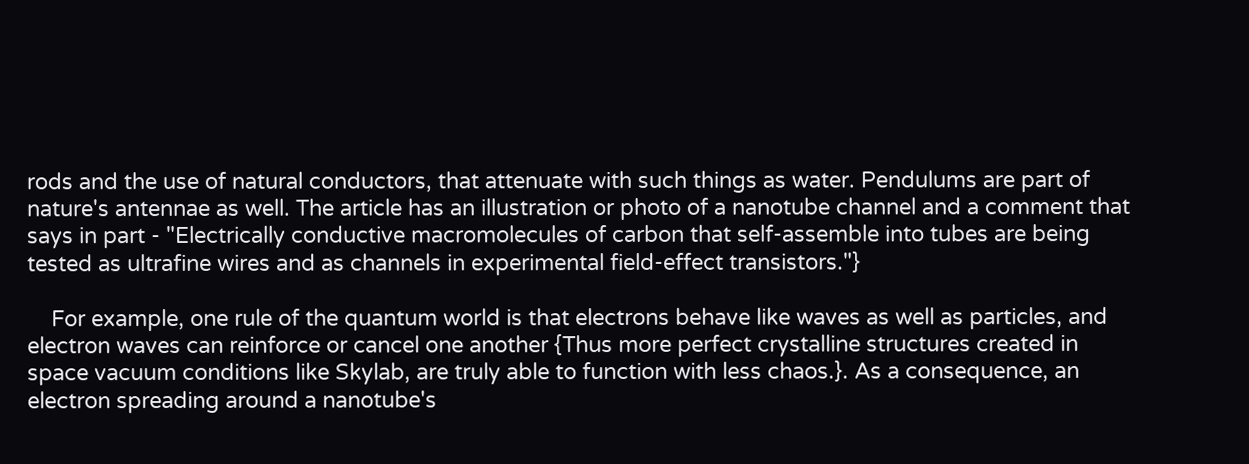rods and the use of natural conductors, that attenuate with such things as water. Pendulums are part of nature's antennae as well. The article has an illustration or photo of a nanotube channel and a comment that says in part - "Electrically conductive macromolecules of carbon that self-assemble into tubes are being tested as ultrafine wires and as channels in experimental field-effect transistors."}

    For example, one rule of the quantum world is that electrons behave like waves as well as particles, and electron waves can reinforce or cancel one another {Thus more perfect crystalline structures created in space vacuum conditions like Skylab, are truly able to function with less chaos.}. As a consequence, an electron spreading around a nanotube's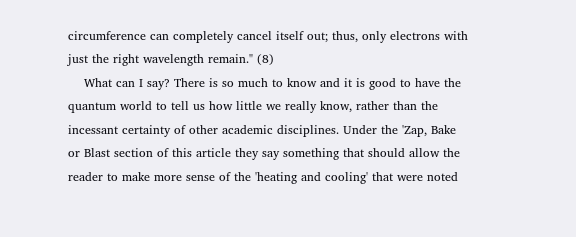circumference can completely cancel itself out; thus, only electrons with just the right wavelength remain." (8)
    What can I say? There is so much to know and it is good to have the quantum world to tell us how little we really know, rather than the incessant certainty of other academic disciplines. Under the 'Zap, Bake or Blast section of this article they say something that should allow the reader to make more sense of the 'heating and cooling' that were noted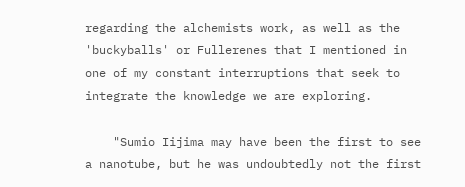regarding the alchemists work, as well as the 'buckyballs' or Fullerenes that I mentioned in one of my constant interruptions that seek to integrate the knowledge we are exploring.

    "Sumio Iijima may have been the first to see a nanotube, but he was undoubtedly not the first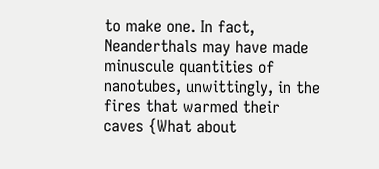to make one. In fact, Neanderthals may have made minuscule quantities of nanotubes, unwittingly, in the fires that warmed their caves {What about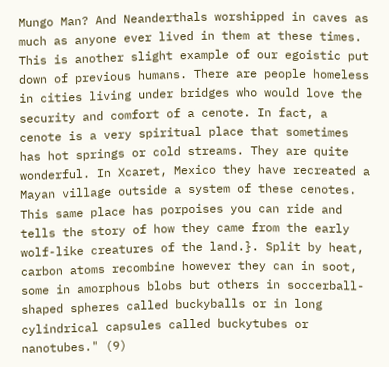Mungo Man? And Neanderthals worshipped in caves as much as anyone ever lived in them at these times. This is another slight example of our egoistic put down of previous humans. There are people homeless in cities living under bridges who would love the security and comfort of a cenote. In fact, a cenote is a very spiritual place that sometimes has hot springs or cold streams. They are quite wonderful. In Xcaret, Mexico they have recreated a Mayan village outside a system of these cenotes. This same place has porpoises you can ride and tells the story of how they came from the early wolf-like creatures of the land.}. Split by heat, carbon atoms recombine however they can in soot, some in amorphous blobs but others in soccerball-shaped spheres called buckyballs or in long cylindrical capsules called buckytubes or nanotubes." (9)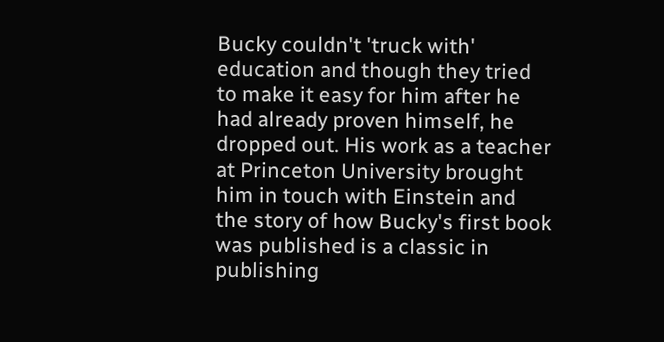Bucky couldn't 'truck with' education and though they tried to make it easy for him after he had already proven himself, he dropped out. His work as a teacher at Princeton University brought him in touch with Einstein and the story of how Bucky's first book was published is a classic in publishing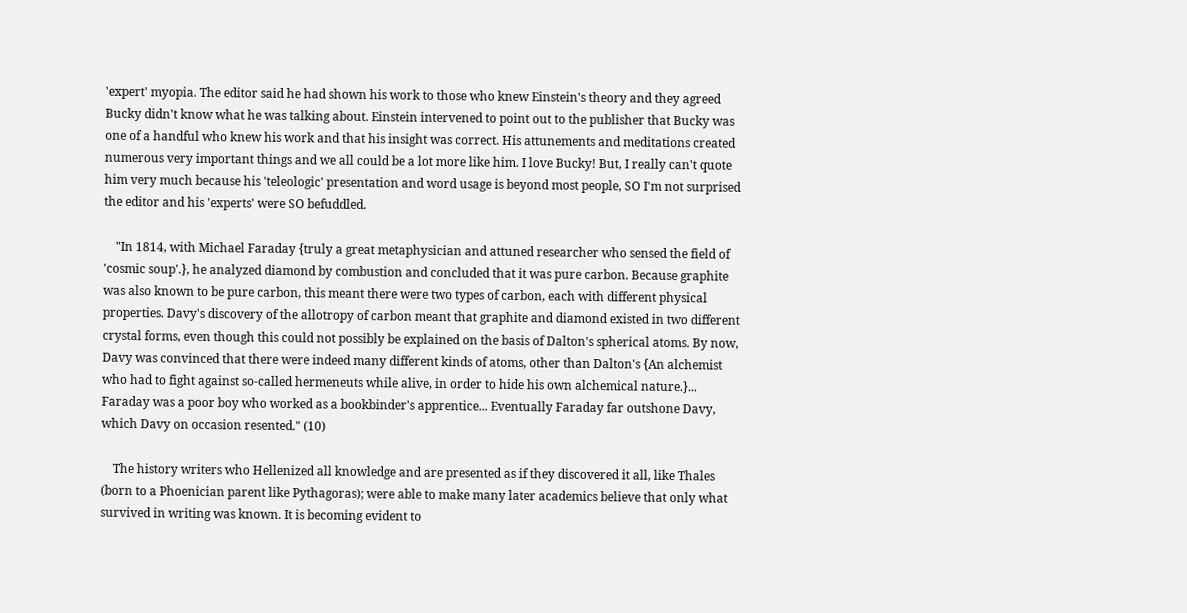'expert' myopia. The editor said he had shown his work to those who knew Einstein's theory and they agreed Bucky didn't know what he was talking about. Einstein intervened to point out to the publisher that Bucky was one of a handful who knew his work and that his insight was correct. His attunements and meditations created numerous very important things and we all could be a lot more like him. I love Bucky! But, I really can't quote him very much because his 'teleologic' presentation and word usage is beyond most people, SO I'm not surprised the editor and his 'experts' were SO befuddled.

    "In 1814, with Michael Faraday {truly a great metaphysician and attuned researcher who sensed the field of 'cosmic soup'.}, he analyzed diamond by combustion and concluded that it was pure carbon. Because graphite was also known to be pure carbon, this meant there were two types of carbon, each with different physical properties. Davy's discovery of the allotropy of carbon meant that graphite and diamond existed in two different crystal forms, even though this could not possibly be explained on the basis of Dalton's spherical atoms. By now, Davy was convinced that there were indeed many different kinds of atoms, other than Dalton's {An alchemist who had to fight against so-called hermeneuts while alive, in order to hide his own alchemical nature.}... Faraday was a poor boy who worked as a bookbinder's apprentice... Eventually Faraday far outshone Davy, which Davy on occasion resented." (10)

    The history writers who Hellenized all knowledge and are presented as if they discovered it all, like Thales (born to a Phoenician parent like Pythagoras); were able to make many later academics believe that only what survived in writing was known. It is becoming evident to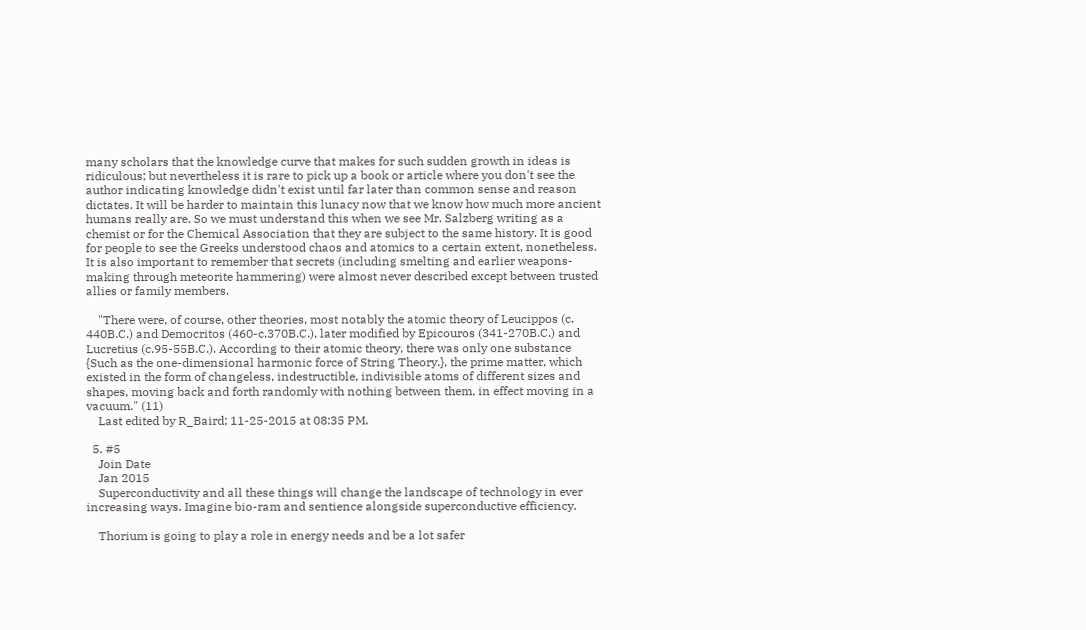many scholars that the knowledge curve that makes for such sudden growth in ideas is ridiculous; but nevertheless it is rare to pick up a book or article where you don't see the author indicating knowledge didn't exist until far later than common sense and reason dictates. It will be harder to maintain this lunacy now that we know how much more ancient humans really are. So we must understand this when we see Mr. Salzberg writing as a chemist or for the Chemical Association that they are subject to the same history. It is good for people to see the Greeks understood chaos and atomics to a certain extent, nonetheless. It is also important to remember that secrets (including smelting and earlier weapons-making through meteorite hammering) were almost never described except between trusted allies or family members.

    "There were, of course, other theories, most notably the atomic theory of Leucippos (c. 440B.C.) and Democritos (460-c.370B.C.), later modified by Epicouros (341-270B.C.) and Lucretius (c.95-55B.C.). According to their atomic theory, there was only one substance {Such as the one-dimensional harmonic force of String Theory.}, the prime matter, which existed in the form of changeless, indestructible, indivisible atoms of different sizes and shapes, moving back and forth randomly with nothing between them, in effect moving in a vacuum." (11)
    Last edited by R_Baird; 11-25-2015 at 08:35 PM.

  5. #5
    Join Date
    Jan 2015
    Superconductivity and all these things will change the landscape of technology in ever increasing ways. Imagine bio-ram and sentience alongside superconductive efficiency.

    Thorium is going to play a role in energy needs and be a lot safer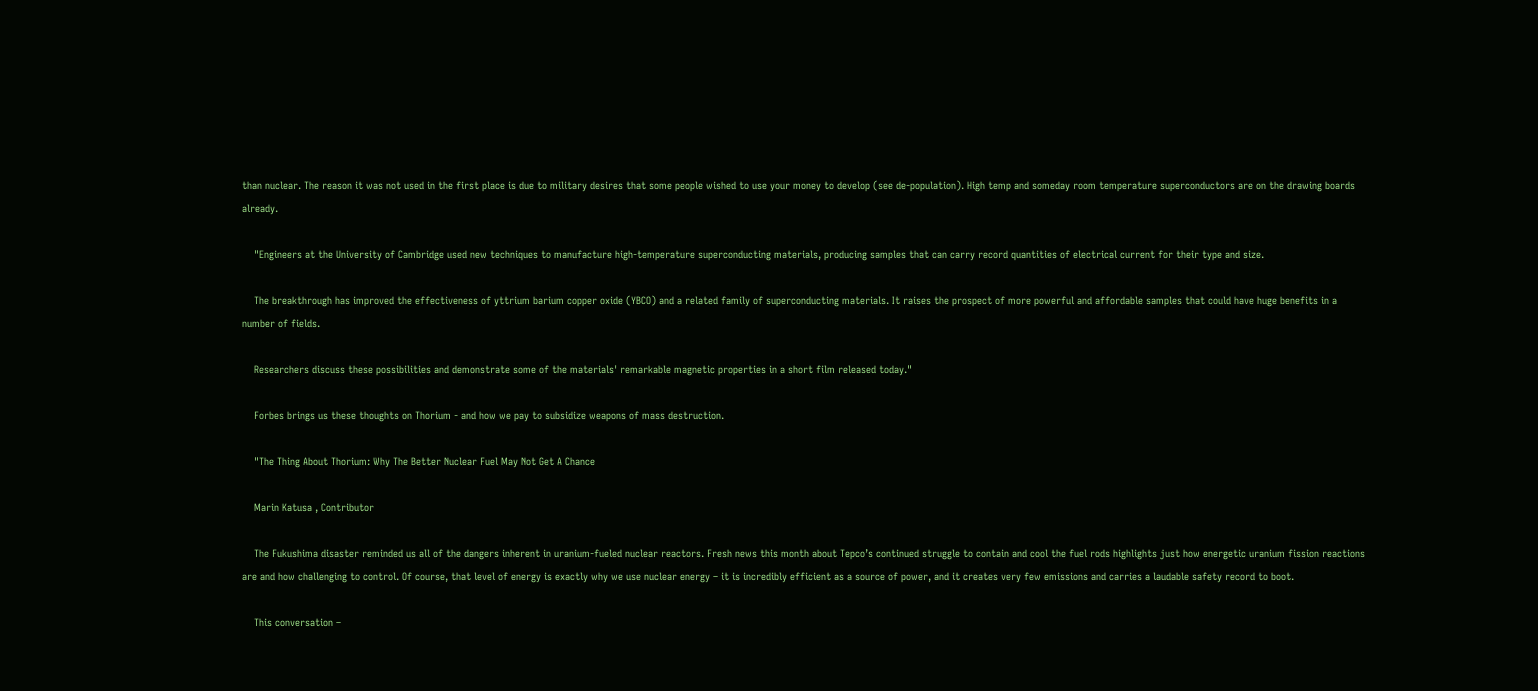than nuclear. The reason it was not used in the first place is due to military desires that some people wished to use your money to develop (see de-population). High temp and someday room temperature superconductors are on the drawing boards already.

    "Engineers at the University of Cambridge used new techniques to manufacture high-temperature superconducting materials, producing samples that can carry record quantities of electrical current for their type and size.

    The breakthrough has improved the effectiveness of yttrium barium copper oxide (YBCO) and a related family of superconducting materials. It raises the prospect of more powerful and affordable samples that could have huge benefits in a number of fields.

    Researchers discuss these possibilities and demonstrate some of the materials' remarkable magnetic properties in a short film released today."

    Forbes brings us these thoughts on Thorium - and how we pay to subsidize weapons of mass destruction.

    "The Thing About Thorium: Why The Better Nuclear Fuel May Not Get A Chance

    Marin Katusa , Contributor

    The Fukushima disaster reminded us all of the dangers inherent in uranium-fueled nuclear reactors. Fresh news this month about Tepco’s continued struggle to contain and cool the fuel rods highlights just how energetic uranium fission reactions are and how challenging to control. Of course, that level of energy is exactly why we use nuclear energy – it is incredibly efficient as a source of power, and it creates very few emissions and carries a laudable safety record to boot.

    This conversation –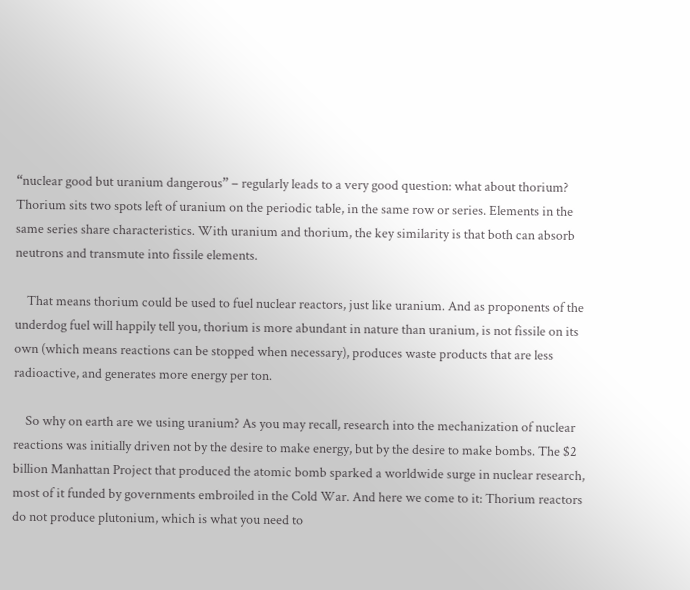“nuclear good but uranium dangerous” – regularly leads to a very good question: what about thorium? Thorium sits two spots left of uranium on the periodic table, in the same row or series. Elements in the same series share characteristics. With uranium and thorium, the key similarity is that both can absorb neutrons and transmute into fissile elements.

    That means thorium could be used to fuel nuclear reactors, just like uranium. And as proponents of the underdog fuel will happily tell you, thorium is more abundant in nature than uranium, is not fissile on its own (which means reactions can be stopped when necessary), produces waste products that are less radioactive, and generates more energy per ton.

    So why on earth are we using uranium? As you may recall, research into the mechanization of nuclear reactions was initially driven not by the desire to make energy, but by the desire to make bombs. The $2 billion Manhattan Project that produced the atomic bomb sparked a worldwide surge in nuclear research, most of it funded by governments embroiled in the Cold War. And here we come to it: Thorium reactors do not produce plutonium, which is what you need to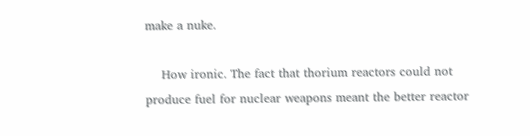make a nuke.

    How ironic. The fact that thorium reactors could not produce fuel for nuclear weapons meant the better reactor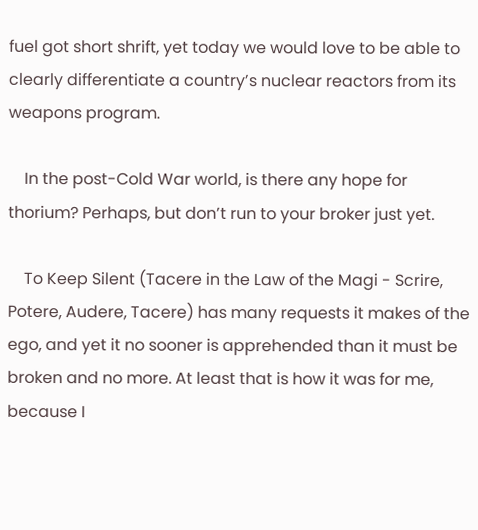fuel got short shrift, yet today we would love to be able to clearly differentiate a country’s nuclear reactors from its weapons program.

    In the post-Cold War world, is there any hope for thorium? Perhaps, but don’t run to your broker just yet.

    To Keep Silent (Tacere in the Law of the Magi - Scrire, Potere, Audere, Tacere) has many requests it makes of the ego, and yet it no sooner is apprehended than it must be broken and no more. At least that is how it was for me, because I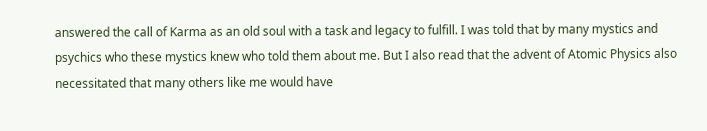answered the call of Karma as an old soul with a task and legacy to fulfill. I was told that by many mystics and psychics who these mystics knew who told them about me. But I also read that the advent of Atomic Physics also necessitated that many others like me would have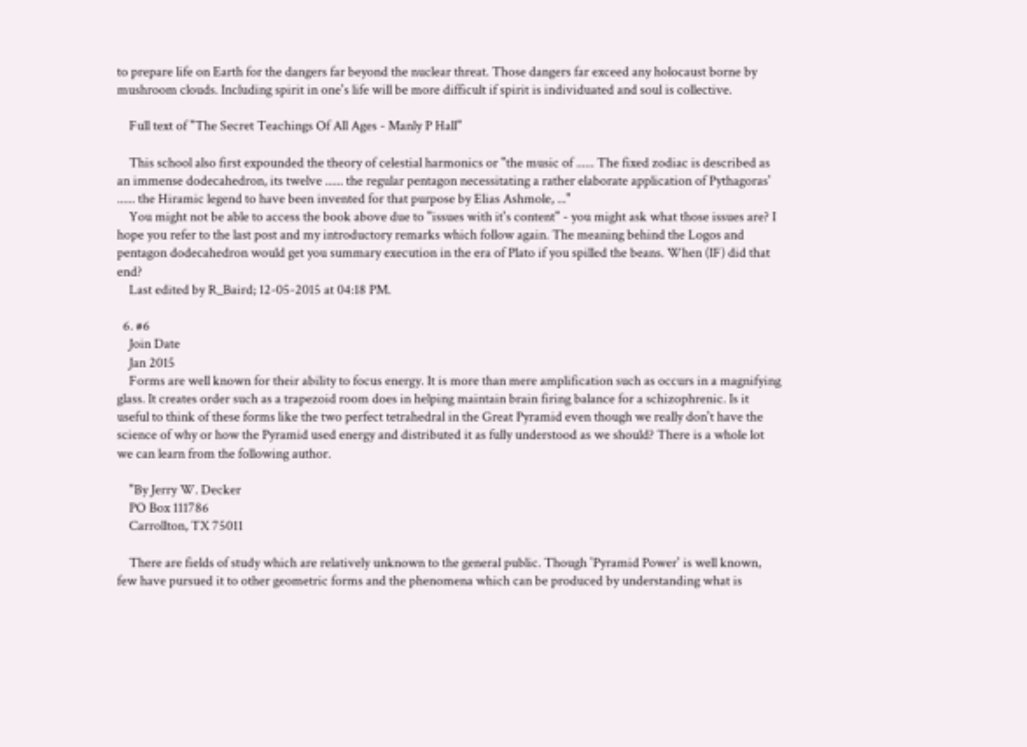to prepare life on Earth for the dangers far beyond the nuclear threat. Those dangers far exceed any holocaust borne by mushroom clouds. Including spirit in one's life will be more difficult if spirit is individuated and soul is collective.

    Full text of "The Secret Teachings Of All Ages - Manly P Hall"

    This school also first expounded the theory of celestial harmonics or "the music of ...... The fixed zodiac is described as an immense dodecahedron, its twelve ...... the regular pentagon necessitating a rather elaborate application of Pythagoras' ...... the Hiramic legend to have been invented for that purpose by Elias Ashmole, ..."
    You might not be able to access the book above due to "issues with it's content" - you might ask what those issues are? I hope you refer to the last post and my introductory remarks which follow again. The meaning behind the Logos and pentagon dodecahedron would get you summary execution in the era of Plato if you spilled the beans. When (IF) did that end?
    Last edited by R_Baird; 12-05-2015 at 04:18 PM.

  6. #6
    Join Date
    Jan 2015
    Forms are well known for their ability to focus energy. It is more than mere amplification such as occurs in a magnifying glass. It creates order such as a trapezoid room does in helping maintain brain firing balance for a schizophrenic. Is it useful to think of these forms like the two perfect tetrahedral in the Great Pyramid even though we really don't have the science of why or how the Pyramid used energy and distributed it as fully understood as we should? There is a whole lot we can learn from the following author.

    "By Jerry W. Decker
    PO Box 111786
    Carrollton, TX 75011

    There are fields of study which are relatively unknown to the general public. Though 'Pyramid Power' is well known, few have pursued it to other geometric forms and the phenomena which can be produced by understanding what is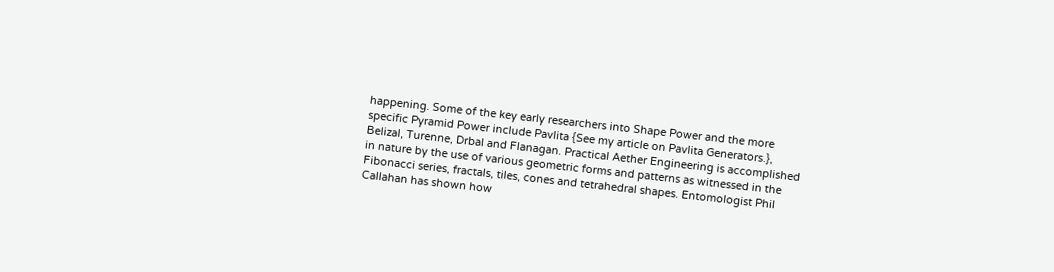happening. Some of the key early researchers into Shape Power and the more specific Pyramid Power include Pavlita {See my article on Pavlita Generators.}, Belizal, Turenne, Drbal and Flanagan. Practical Aether Engineering is accomplished in nature by the use of various geometric forms and patterns as witnessed in the Fibonacci series, fractals, tiles, cones and tetrahedral shapes. Entomologist Phil Callahan has shown how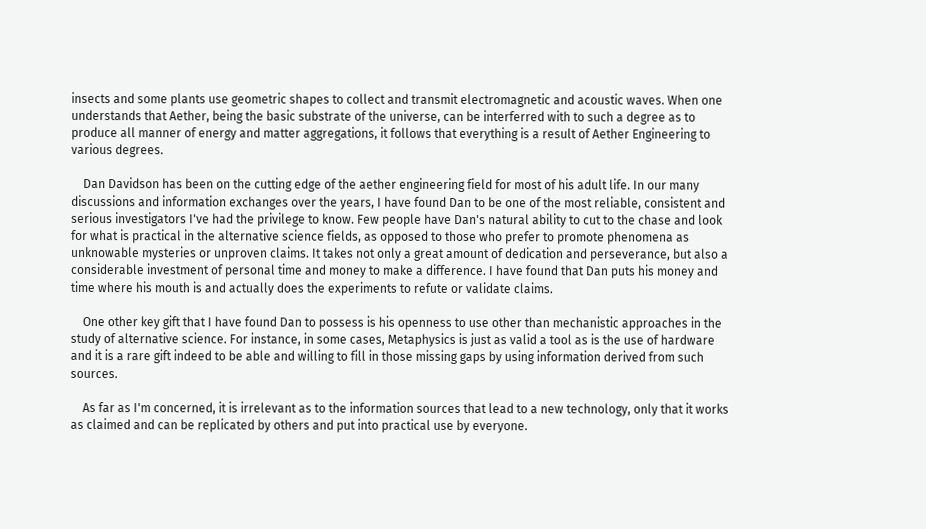insects and some plants use geometric shapes to collect and transmit electromagnetic and acoustic waves. When one understands that Aether, being the basic substrate of the universe, can be interferred with to such a degree as to produce all manner of energy and matter aggregations, it follows that everything is a result of Aether Engineering to various degrees.

    Dan Davidson has been on the cutting edge of the aether engineering field for most of his adult life. In our many discussions and information exchanges over the years, I have found Dan to be one of the most reliable, consistent and serious investigators I've had the privilege to know. Few people have Dan's natural ability to cut to the chase and look for what is practical in the alternative science fields, as opposed to those who prefer to promote phenomena as unknowable mysteries or unproven claims. It takes not only a great amount of dedication and perseverance, but also a considerable investment of personal time and money to make a difference. I have found that Dan puts his money and time where his mouth is and actually does the experiments to refute or validate claims.

    One other key gift that I have found Dan to possess is his openness to use other than mechanistic approaches in the study of alternative science. For instance, in some cases, Metaphysics is just as valid a tool as is the use of hardware and it is a rare gift indeed to be able and willing to fill in those missing gaps by using information derived from such sources.

    As far as I'm concerned, it is irrelevant as to the information sources that lead to a new technology, only that it works as claimed and can be replicated by others and put into practical use by everyone.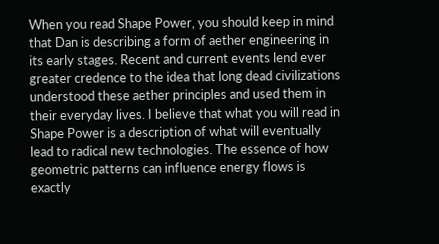When you read Shape Power, you should keep in mind that Dan is describing a form of aether engineering in its early stages. Recent and current events lend ever greater credence to the idea that long dead civilizations understood these aether principles and used them in their everyday lives. I believe that what you will read in Shape Power is a description of what will eventually lead to radical new technologies. The essence of how geometric patterns can influence energy flows is exactly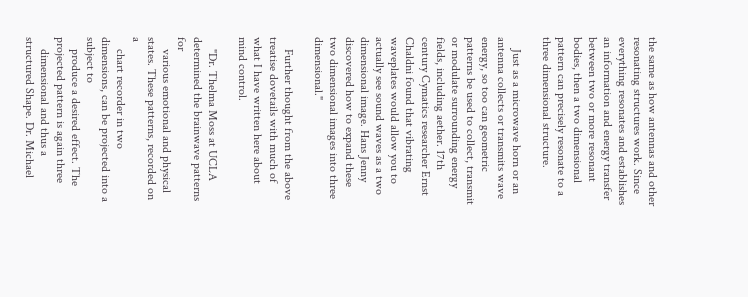the same as how antennas and other resonating structures work. Since everything resonates and establishes an information and energy transfer between two or more resonant bodies, then a two dimensional pattern can precisely resonate to a three dimensional structure.

    Just as a microwave horn or an antenna collects or transmits wave energy, so too can geometric patterns be used to collect, transmit or modulate surrounding energy fields, including aether. 17th century Cymatics researcher Ernst Chaldni found that vibrating waveplates would allow you to actually see sound waves as a two dimensional image. Hans Jenny discovered how to expand these two dimensional images into three dimensional."

    Further thought from the above treatise dovetails with much of what I have written here about mind control.

    "Dr. Thelma Moss at UCLA determined the brainwave patterns for
    various emotional and physical states. These patterns, recorded on a
    chart recorder in two dimensions, can be projected into a subject to
    produce a desired effect. The projected pattern is again three
    dimensional and thus a structured Shape. Dr. Michael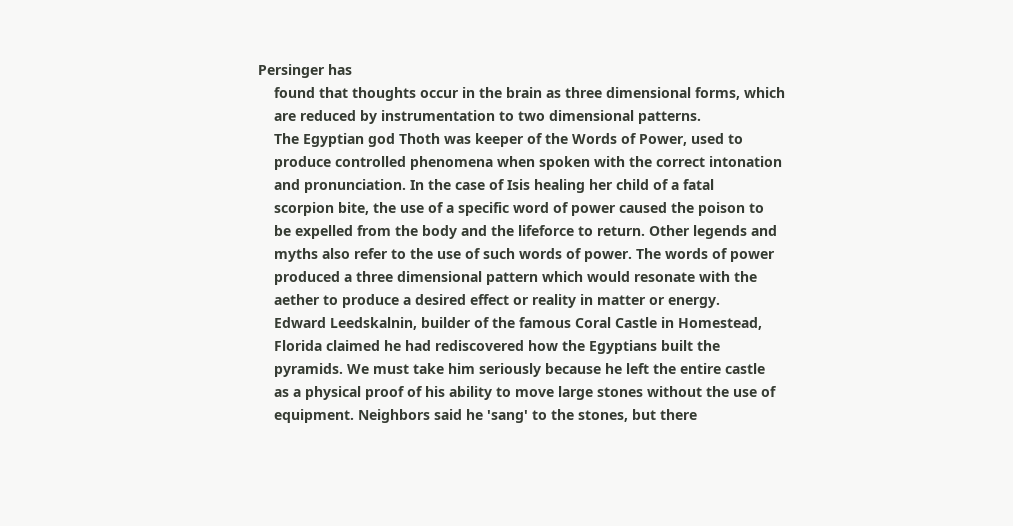Persinger has
    found that thoughts occur in the brain as three dimensional forms, which
    are reduced by instrumentation to two dimensional patterns.
    The Egyptian god Thoth was keeper of the Words of Power, used to
    produce controlled phenomena when spoken with the correct intonation
    and pronunciation. In the case of Isis healing her child of a fatal
    scorpion bite, the use of a specific word of power caused the poison to
    be expelled from the body and the lifeforce to return. Other legends and
    myths also refer to the use of such words of power. The words of power
    produced a three dimensional pattern which would resonate with the
    aether to produce a desired effect or reality in matter or energy.
    Edward Leedskalnin, builder of the famous Coral Castle in Homestead,
    Florida claimed he had rediscovered how the Egyptians built the
    pyramids. We must take him seriously because he left the entire castle
    as a physical proof of his ability to move large stones without the use of
    equipment. Neighbors said he 'sang' to the stones, but there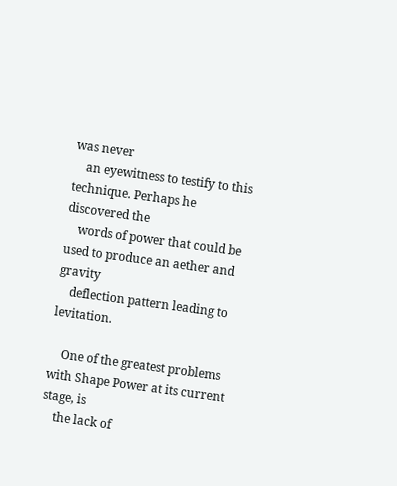was never
    an eyewitness to testify to this technique. Perhaps he discovered the
    words of power that could be used to produce an aether and gravity
    deflection pattern leading to levitation.

    One of the greatest problems with Shape Power at its current stage, is
    the lack of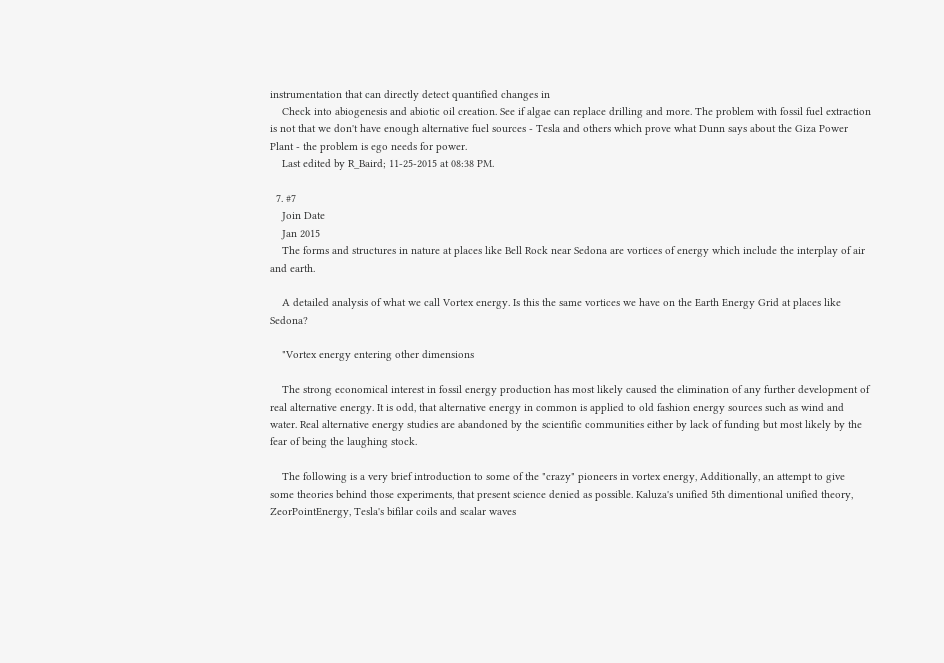instrumentation that can directly detect quantified changes in
    Check into abiogenesis and abiotic oil creation. See if algae can replace drilling and more. The problem with fossil fuel extraction is not that we don't have enough alternative fuel sources - Tesla and others which prove what Dunn says about the Giza Power Plant - the problem is ego needs for power.
    Last edited by R_Baird; 11-25-2015 at 08:38 PM.

  7. #7
    Join Date
    Jan 2015
    The forms and structures in nature at places like Bell Rock near Sedona are vortices of energy which include the interplay of air and earth.

    A detailed analysis of what we call Vortex energy. Is this the same vortices we have on the Earth Energy Grid at places like Sedona?

    "Vortex energy entering other dimensions

    The strong economical interest in fossil energy production has most likely caused the elimination of any further development of real alternative energy. It is odd, that alternative energy in common is applied to old fashion energy sources such as wind and water. Real alternative energy studies are abandoned by the scientific communities either by lack of funding but most likely by the fear of being the laughing stock.

    The following is a very brief introduction to some of the "crazy" pioneers in vortex energy, Additionally, an attempt to give some theories behind those experiments, that present science denied as possible. Kaluza's unified 5th dimentional unified theory, ZeorPointEnergy, Tesla's bifilar coils and scalar waves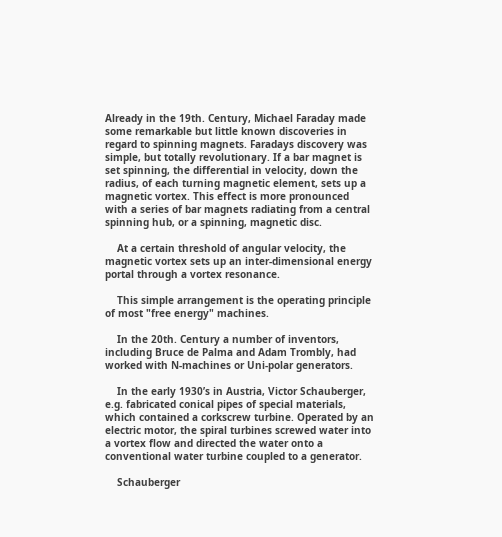Already in the 19th. Century, Michael Faraday made some remarkable but little known discoveries in regard to spinning magnets. Faradays discovery was simple, but totally revolutionary. If a bar magnet is set spinning, the differential in velocity, down the radius, of each turning magnetic element, sets up a magnetic vortex. This effect is more pronounced with a series of bar magnets radiating from a central spinning hub, or a spinning, magnetic disc.

    At a certain threshold of angular velocity, the magnetic vortex sets up an inter-dimensional energy portal through a vortex resonance.

    This simple arrangement is the operating principle of most "free energy" machines.

    In the 20th. Century a number of inventors, including Bruce de Palma and Adam Trombly, had worked with N-machines or Uni-polar generators.

    In the early 1930’s in Austria, Victor Schauberger, e.g. fabricated conical pipes of special materials, which contained a corkscrew turbine. Operated by an electric motor, the spiral turbines screwed water into a vortex flow and directed the water onto a conventional water turbine coupled to a generator.

    Schauberger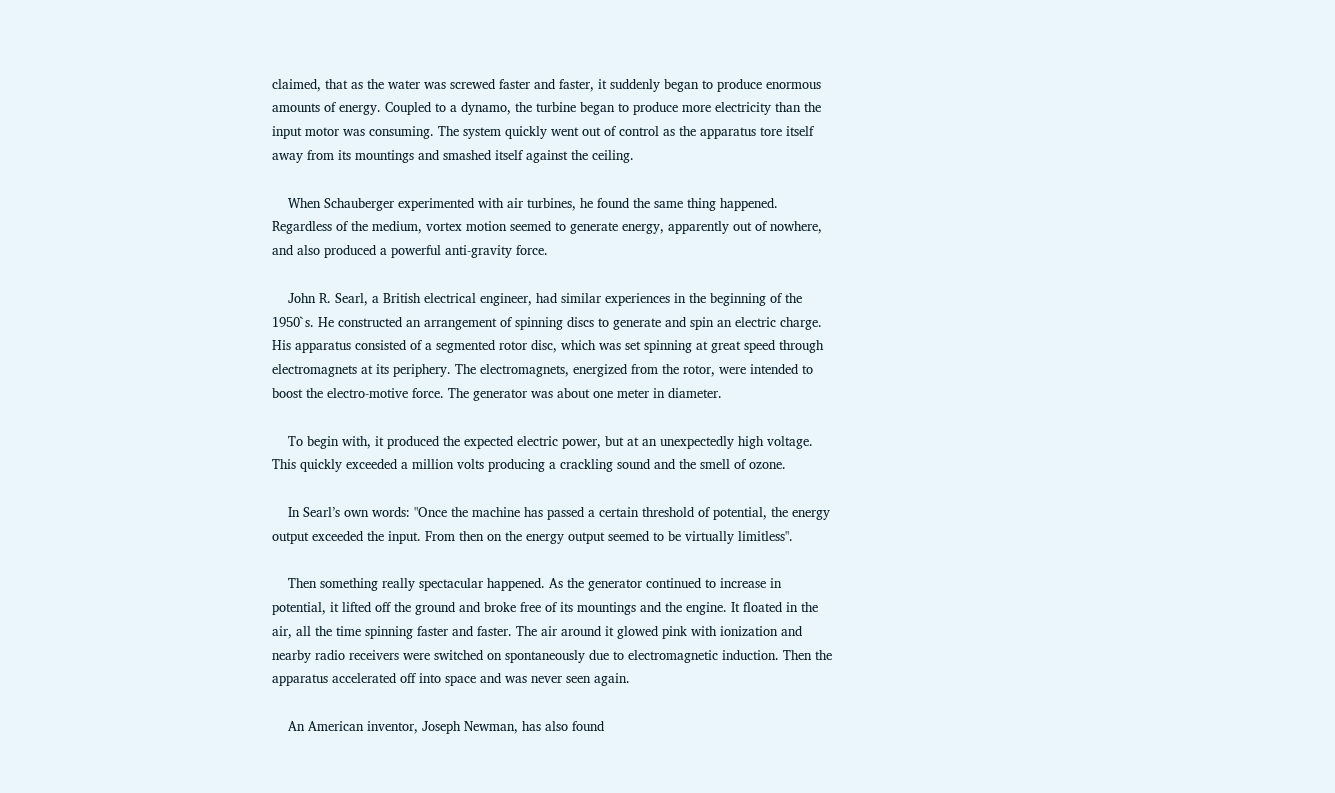claimed, that as the water was screwed faster and faster, it suddenly began to produce enormous amounts of energy. Coupled to a dynamo, the turbine began to produce more electricity than the input motor was consuming. The system quickly went out of control as the apparatus tore itself away from its mountings and smashed itself against the ceiling.

    When Schauberger experimented with air turbines, he found the same thing happened. Regardless of the medium, vortex motion seemed to generate energy, apparently out of nowhere, and also produced a powerful anti-gravity force.

    John R. Searl, a British electrical engineer, had similar experiences in the beginning of the 1950`s. He constructed an arrangement of spinning discs to generate and spin an electric charge. His apparatus consisted of a segmented rotor disc, which was set spinning at great speed through electromagnets at its periphery. The electromagnets, energized from the rotor, were intended to boost the electro-motive force. The generator was about one meter in diameter.

    To begin with, it produced the expected electric power, but at an unexpectedly high voltage. This quickly exceeded a million volts producing a crackling sound and the smell of ozone.

    In Searl’s own words: "Once the machine has passed a certain threshold of potential, the energy output exceeded the input. From then on the energy output seemed to be virtually limitless".

    Then something really spectacular happened. As the generator continued to increase in potential, it lifted off the ground and broke free of its mountings and the engine. It floated in the air, all the time spinning faster and faster. The air around it glowed pink with ionization and nearby radio receivers were switched on spontaneously due to electromagnetic induction. Then the apparatus accelerated off into space and was never seen again.

    An American inventor, Joseph Newman, has also found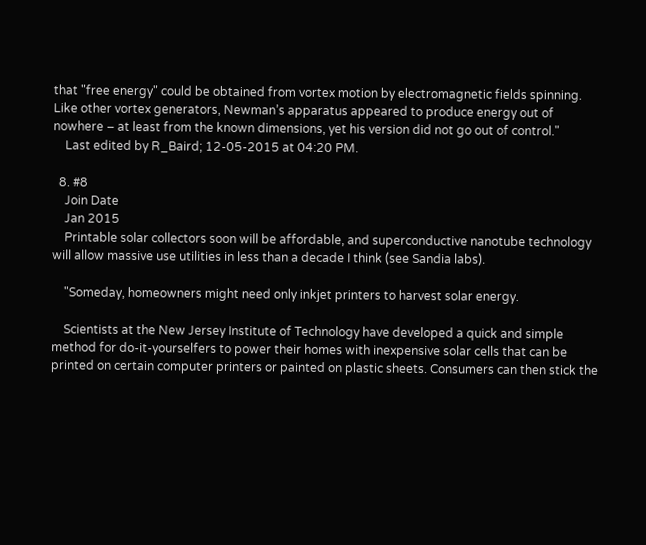that "free energy" could be obtained from vortex motion by electromagnetic fields spinning. Like other vortex generators, Newman’s apparatus appeared to produce energy out of nowhere – at least from the known dimensions, yet his version did not go out of control."
    Last edited by R_Baird; 12-05-2015 at 04:20 PM.

  8. #8
    Join Date
    Jan 2015
    Printable solar collectors soon will be affordable, and superconductive nanotube technology will allow massive use utilities in less than a decade I think (see Sandia labs).

    "Someday, homeowners might need only inkjet printers to harvest solar energy.

    Scientists at the New Jersey Institute of Technology have developed a quick and simple method for do-it-yourselfers to power their homes with inexpensive solar cells that can be printed on certain computer printers or painted on plastic sheets. Consumers can then stick the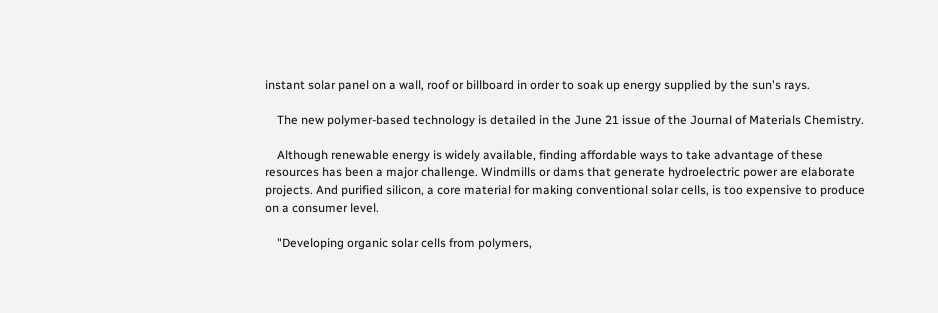instant solar panel on a wall, roof or billboard in order to soak up energy supplied by the sun's rays.

    The new polymer-based technology is detailed in the June 21 issue of the Journal of Materials Chemistry.

    Although renewable energy is widely available, finding affordable ways to take advantage of these resources has been a major challenge. Windmills or dams that generate hydroelectric power are elaborate projects. And purified silicon, a core material for making conventional solar cells, is too expensive to produce on a consumer level.

    "Developing organic solar cells from polymers,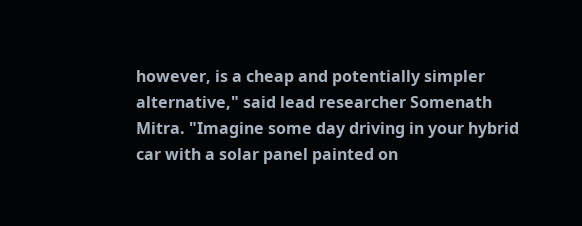however, is a cheap and potentially simpler alternative," said lead researcher Somenath Mitra. "Imagine some day driving in your hybrid car with a solar panel painted on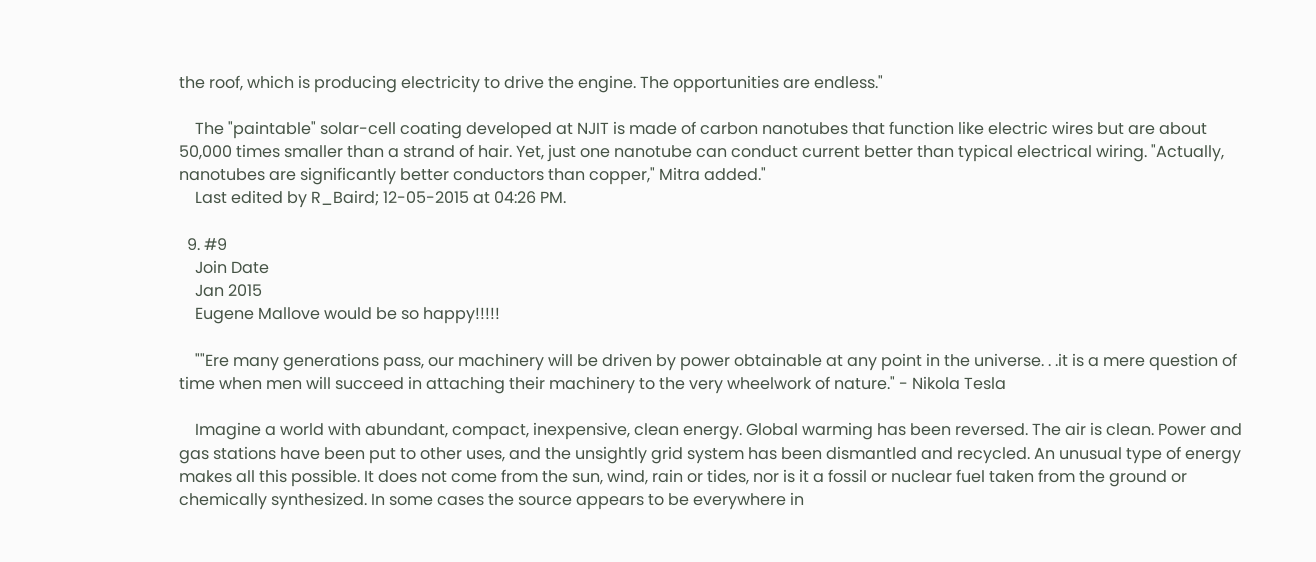the roof, which is producing electricity to drive the engine. The opportunities are endless."

    The "paintable" solar-cell coating developed at NJIT is made of carbon nanotubes that function like electric wires but are about 50,000 times smaller than a strand of hair. Yet, just one nanotube can conduct current better than typical electrical wiring. "Actually, nanotubes are significantly better conductors than copper," Mitra added."
    Last edited by R_Baird; 12-05-2015 at 04:26 PM.

  9. #9
    Join Date
    Jan 2015
    Eugene Mallove would be so happy!!!!!

    ""Ere many generations pass, our machinery will be driven by power obtainable at any point in the universe. . .it is a mere question of time when men will succeed in attaching their machinery to the very wheelwork of nature." - Nikola Tesla

    Imagine a world with abundant, compact, inexpensive, clean energy. Global warming has been reversed. The air is clean. Power and gas stations have been put to other uses, and the unsightly grid system has been dismantled and recycled. An unusual type of energy makes all this possible. It does not come from the sun, wind, rain or tides, nor is it a fossil or nuclear fuel taken from the ground or chemically synthesized. In some cases the source appears to be everywhere in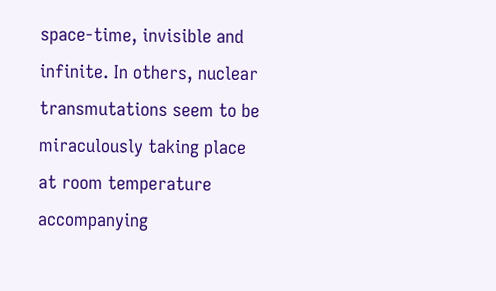space-time, invisible and infinite. In others, nuclear transmutations seem to be miraculously taking place at room temperature accompanying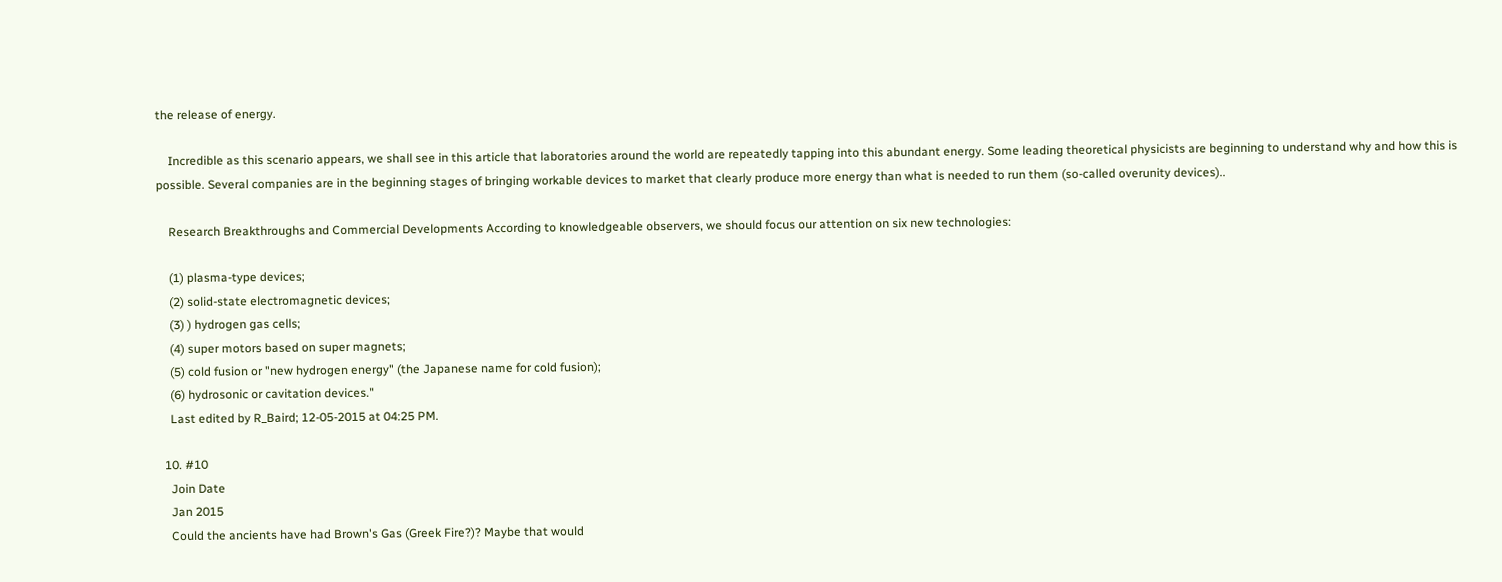the release of energy.

    Incredible as this scenario appears, we shall see in this article that laboratories around the world are repeatedly tapping into this abundant energy. Some leading theoretical physicists are beginning to understand why and how this is possible. Several companies are in the beginning stages of bringing workable devices to market that clearly produce more energy than what is needed to run them (so-called overunity devices)..

    Research Breakthroughs and Commercial Developments According to knowledgeable observers, we should focus our attention on six new technologies:

    (1) plasma-type devices;
    (2) solid-state electromagnetic devices;
    (3) ) hydrogen gas cells;
    (4) super motors based on super magnets;
    (5) cold fusion or "new hydrogen energy" (the Japanese name for cold fusion);
    (6) hydrosonic or cavitation devices."
    Last edited by R_Baird; 12-05-2015 at 04:25 PM.

  10. #10
    Join Date
    Jan 2015
    Could the ancients have had Brown's Gas (Greek Fire?)? Maybe that would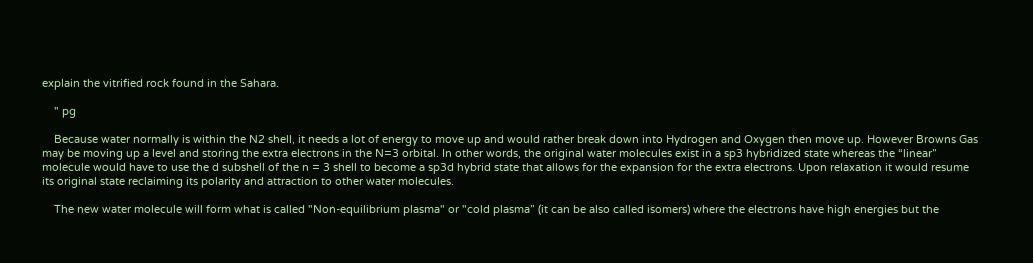explain the vitrified rock found in the Sahara.

    " pg

    Because water normally is within the N2 shell, it needs a lot of energy to move up and would rather break down into Hydrogen and Oxygen then move up. However Browns Gas may be moving up a level and storing the extra electrons in the N=3 orbital. In other words, the original water molecules exist in a sp3 hybridized state whereas the “linear” molecule would have to use the d subshell of the n = 3 shell to become a sp3d hybrid state that allows for the expansion for the extra electrons. Upon relaxation it would resume its original state reclaiming its polarity and attraction to other water molecules.

    The new water molecule will form what is called "Non-equilibrium plasma" or "cold plasma” (it can be also called isomers) where the electrons have high energies but the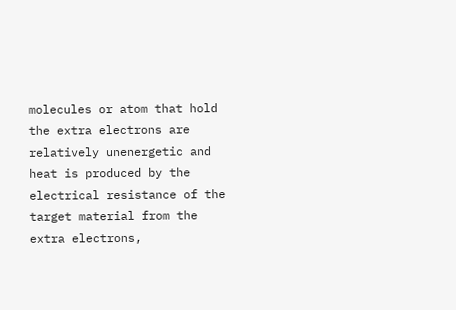molecules or atom that hold the extra electrons are relatively unenergetic and heat is produced by the electrical resistance of the target material from the extra electrons,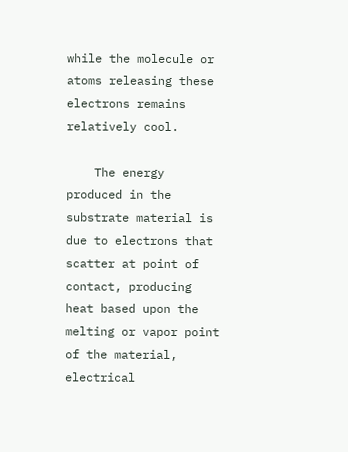while the molecule or atoms releasing these electrons remains relatively cool.

    The energy produced in the substrate material is due to electrons that scatter at point of contact, producing heat based upon the melting or vapor point of the material, electrical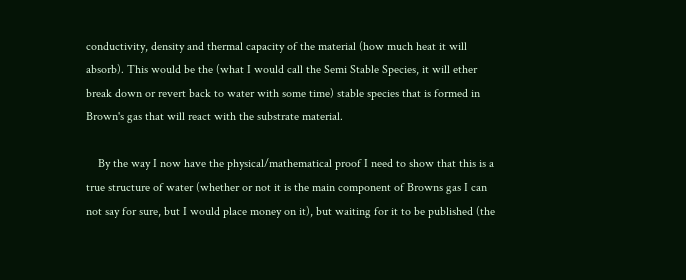conductivity, density and thermal capacity of the material (how much heat it will absorb). This would be the (what I would call the Semi Stable Species, it will ether break down or revert back to water with some time) stable species that is formed in Brown's gas that will react with the substrate material.

    By the way I now have the physical/mathematical proof I need to show that this is a true structure of water (whether or not it is the main component of Browns gas I can not say for sure, but I would place money on it), but waiting for it to be published (the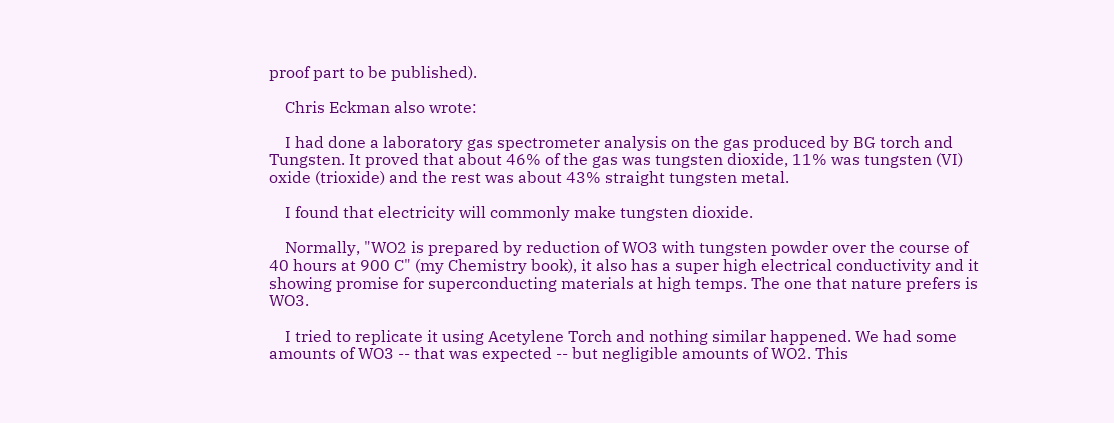proof part to be published).

    Chris Eckman also wrote:

    I had done a laboratory gas spectrometer analysis on the gas produced by BG torch and Tungsten. It proved that about 46% of the gas was tungsten dioxide, 11% was tungsten (VI) oxide (trioxide) and the rest was about 43% straight tungsten metal.

    I found that electricity will commonly make tungsten dioxide.

    Normally, "WO2 is prepared by reduction of WO3 with tungsten powder over the course of 40 hours at 900 C" (my Chemistry book), it also has a super high electrical conductivity and it showing promise for superconducting materials at high temps. The one that nature prefers is WO3.

    I tried to replicate it using Acetylene Torch and nothing similar happened. We had some amounts of WO3 -- that was expected -- but negligible amounts of WO2. This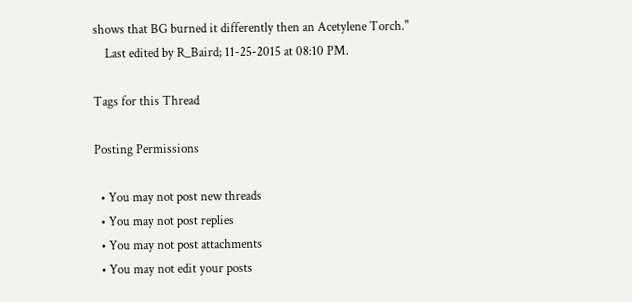shows that BG burned it differently then an Acetylene Torch."
    Last edited by R_Baird; 11-25-2015 at 08:10 PM.

Tags for this Thread

Posting Permissions

  • You may not post new threads
  • You may not post replies
  • You may not post attachments
  • You may not edit your posts